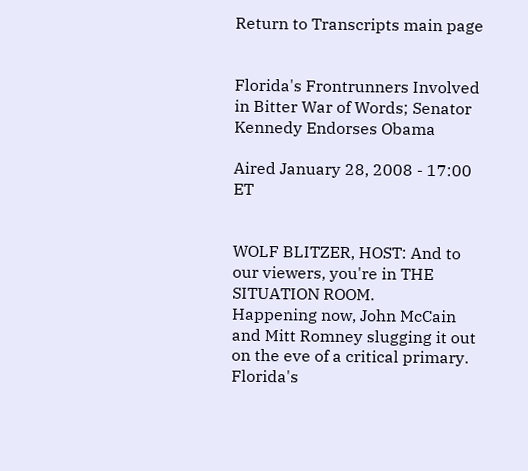Return to Transcripts main page


Florida's Frontrunners Involved in Bitter War of Words; Senator Kennedy Endorses Obama

Aired January 28, 2008 - 17:00   ET


WOLF BLITZER, HOST: And to our viewers, you're in THE SITUATION ROOM.
Happening now, John McCain and Mitt Romney slugging it out on the eve of a critical primary. Florida's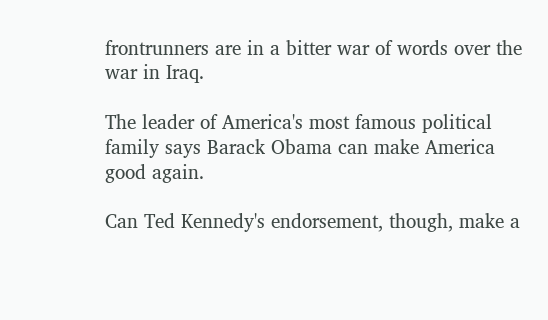frontrunners are in a bitter war of words over the war in Iraq.

The leader of America's most famous political family says Barack Obama can make America good again.

Can Ted Kennedy's endorsement, though, make a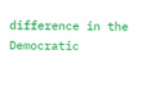difference in the Democratic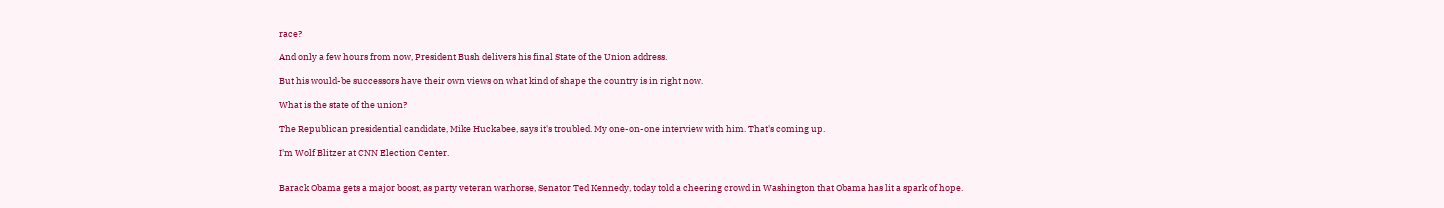race?

And only a few hours from now, President Bush delivers his final State of the Union address.

But his would-be successors have their own views on what kind of shape the country is in right now.

What is the state of the union?

The Republican presidential candidate, Mike Huckabee, says it's troubled. My one-on-one interview with him. That's coming up.

I'm Wolf Blitzer at CNN Election Center.


Barack Obama gets a major boost, as party veteran warhorse, Senator Ted Kennedy, today told a cheering crowd in Washington that Obama has lit a spark of hope.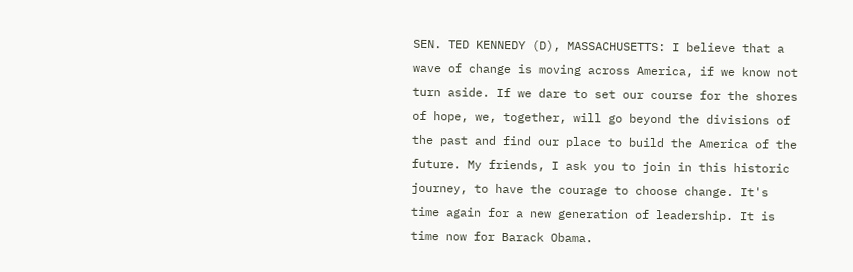SEN. TED KENNEDY (D), MASSACHUSETTS: I believe that a wave of change is moving across America, if we know not turn aside. If we dare to set our course for the shores of hope, we, together, will go beyond the divisions of the past and find our place to build the America of the future. My friends, I ask you to join in this historic journey, to have the courage to choose change. It's time again for a new generation of leadership. It is time now for Barack Obama.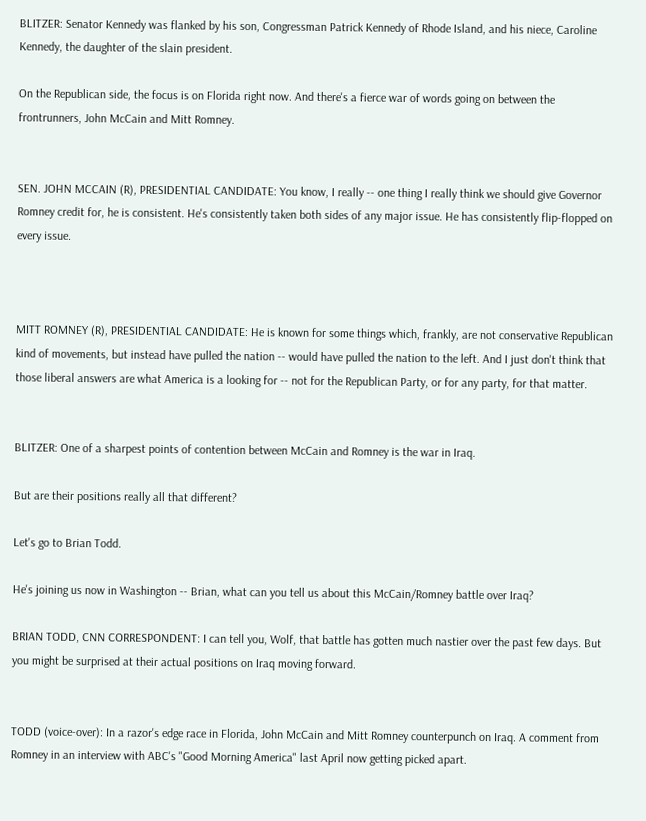BLITZER: Senator Kennedy was flanked by his son, Congressman Patrick Kennedy of Rhode Island, and his niece, Caroline Kennedy, the daughter of the slain president.

On the Republican side, the focus is on Florida right now. And there's a fierce war of words going on between the frontrunners, John McCain and Mitt Romney.


SEN. JOHN MCCAIN (R), PRESIDENTIAL CANDIDATE: You know, I really -- one thing I really think we should give Governor Romney credit for, he is consistent. He's consistently taken both sides of any major issue. He has consistently flip-flopped on every issue.



MITT ROMNEY (R), PRESIDENTIAL CANDIDATE: He is known for some things which, frankly, are not conservative Republican kind of movements, but instead have pulled the nation -- would have pulled the nation to the left. And I just don't think that those liberal answers are what America is a looking for -- not for the Republican Party, or for any party, for that matter.


BLITZER: One of a sharpest points of contention between McCain and Romney is the war in Iraq.

But are their positions really all that different?

Let's go to Brian Todd.

He's joining us now in Washington -- Brian, what can you tell us about this McCain/Romney battle over Iraq?

BRIAN TODD, CNN CORRESPONDENT: I can tell you, Wolf, that battle has gotten much nastier over the past few days. But you might be surprised at their actual positions on Iraq moving forward.


TODD (voice-over): In a razor's edge race in Florida, John McCain and Mitt Romney counterpunch on Iraq. A comment from Romney in an interview with ABC's "Good Morning America" last April now getting picked apart.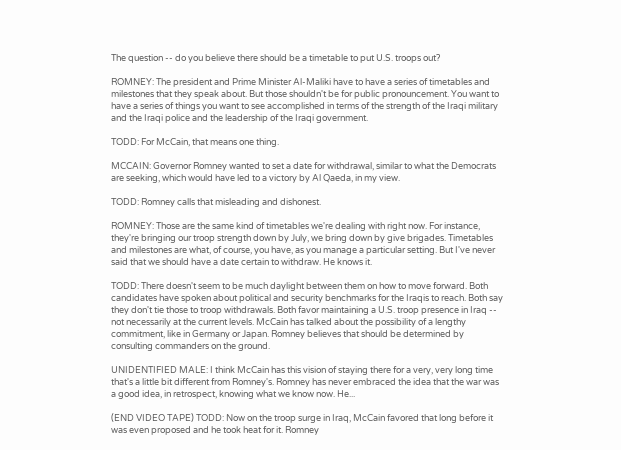The question -- do you believe there should be a timetable to put U.S. troops out?

ROMNEY: The president and Prime Minister Al-Maliki have to have a series of timetables and milestones that they speak about. But those shouldn't be for public pronouncement. You want to have a series of things you want to see accomplished in terms of the strength of the Iraqi military and the Iraqi police and the leadership of the Iraqi government.

TODD: For McCain, that means one thing.

MCCAIN: Governor Romney wanted to set a date for withdrawal, similar to what the Democrats are seeking, which would have led to a victory by Al Qaeda, in my view.

TODD: Romney calls that misleading and dishonest.

ROMNEY: Those are the same kind of timetables we're dealing with right now. For instance, they're bringing our troop strength down by July, we bring down by give brigades. Timetables and milestones are what, of course, you have, as you manage a particular setting. But I've never said that we should have a date certain to withdraw. He knows it.

TODD: There doesn't seem to be much daylight between them on how to move forward. Both candidates have spoken about political and security benchmarks for the Iraqis to reach. Both say they don't tie those to troop withdrawals. Both favor maintaining a U.S. troop presence in Iraq -- not necessarily at the current levels. McCain has talked about the possibility of a lengthy commitment, like in Germany or Japan. Romney believes that should be determined by consulting commanders on the ground.

UNIDENTIFIED MALE: I think McCain has this vision of staying there for a very, very long time that's a little bit different from Romney's. Romney has never embraced the idea that the war was a good idea, in retrospect, knowing what we know now. He...

(END VIDEO TAPE) TODD: Now on the troop surge in Iraq, McCain favored that long before it was even proposed and he took heat for it. Romney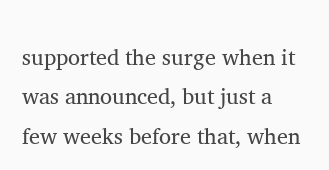supported the surge when it was announced, but just a few weeks before that, when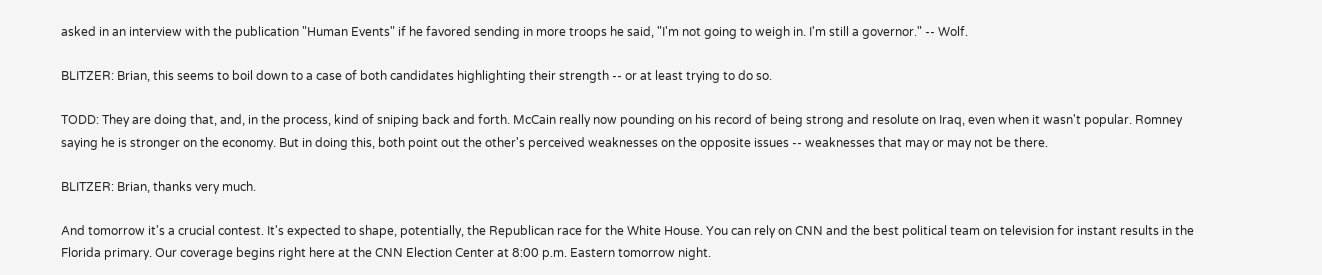asked in an interview with the publication "Human Events" if he favored sending in more troops he said, "I'm not going to weigh in. I'm still a governor." -- Wolf.

BLITZER: Brian, this seems to boil down to a case of both candidates highlighting their strength -- or at least trying to do so.

TODD: They are doing that, and, in the process, kind of sniping back and forth. McCain really now pounding on his record of being strong and resolute on Iraq, even when it wasn't popular. Romney saying he is stronger on the economy. But in doing this, both point out the other's perceived weaknesses on the opposite issues -- weaknesses that may or may not be there.

BLITZER: Brian, thanks very much.

And tomorrow it's a crucial contest. It's expected to shape, potentially, the Republican race for the White House. You can rely on CNN and the best political team on television for instant results in the Florida primary. Our coverage begins right here at the CNN Election Center at 8:00 p.m. Eastern tomorrow night.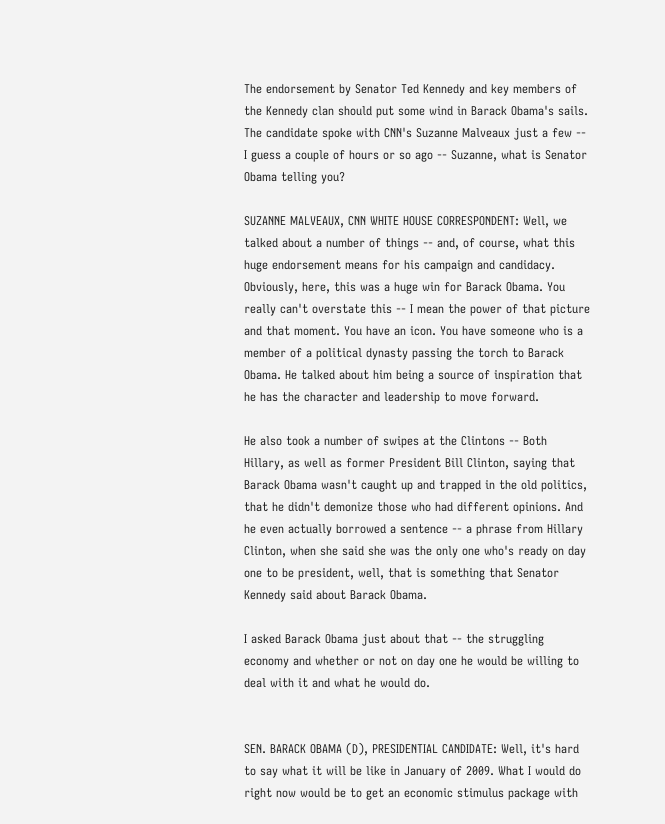The endorsement by Senator Ted Kennedy and key members of the Kennedy clan should put some wind in Barack Obama's sails. The candidate spoke with CNN's Suzanne Malveaux just a few -- I guess a couple of hours or so ago -- Suzanne, what is Senator Obama telling you?

SUZANNE MALVEAUX, CNN WHITE HOUSE CORRESPONDENT: Well, we talked about a number of things -- and, of course, what this huge endorsement means for his campaign and candidacy. Obviously, here, this was a huge win for Barack Obama. You really can't overstate this -- I mean the power of that picture and that moment. You have an icon. You have someone who is a member of a political dynasty passing the torch to Barack Obama. He talked about him being a source of inspiration that he has the character and leadership to move forward.

He also took a number of swipes at the Clintons -- Both Hillary, as well as former President Bill Clinton, saying that Barack Obama wasn't caught up and trapped in the old politics, that he didn't demonize those who had different opinions. And he even actually borrowed a sentence -- a phrase from Hillary Clinton, when she said she was the only one who's ready on day one to be president, well, that is something that Senator Kennedy said about Barack Obama.

I asked Barack Obama just about that -- the struggling economy and whether or not on day one he would be willing to deal with it and what he would do.


SEN. BARACK OBAMA (D), PRESIDENTIAL CANDIDATE: Well, it's hard to say what it will be like in January of 2009. What I would do right now would be to get an economic stimulus package with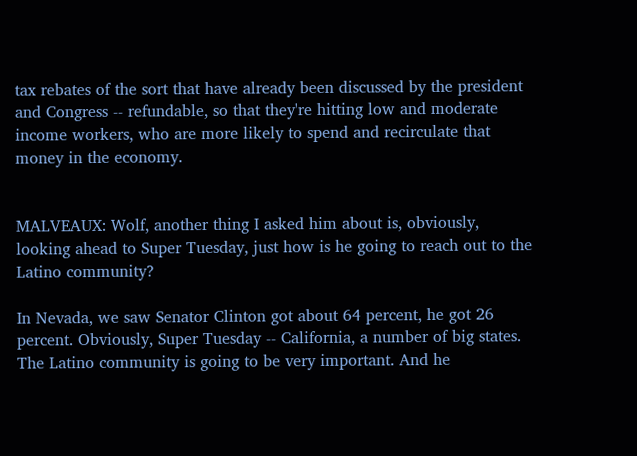tax rebates of the sort that have already been discussed by the president and Congress -- refundable, so that they're hitting low and moderate income workers, who are more likely to spend and recirculate that money in the economy.


MALVEAUX: Wolf, another thing I asked him about is, obviously, looking ahead to Super Tuesday, just how is he going to reach out to the Latino community?

In Nevada, we saw Senator Clinton got about 64 percent, he got 26 percent. Obviously, Super Tuesday -- California, a number of big states. The Latino community is going to be very important. And he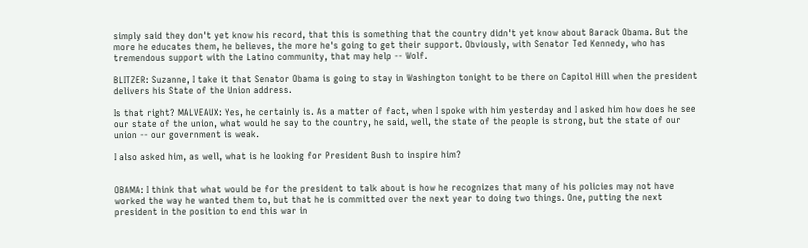simply said they don't yet know his record, that this is something that the country didn't yet know about Barack Obama. But the more he educates them, he believes, the more he's going to get their support. Obviously, with Senator Ted Kennedy, who has tremendous support with the Latino community, that may help -- Wolf.

BLITZER: Suzanne, I take it that Senator Obama is going to stay in Washington tonight to be there on Capitol Hill when the president delivers his State of the Union address.

Is that right? MALVEAUX: Yes, he certainly is. As a matter of fact, when I spoke with him yesterday and I asked him how does he see our state of the union, what would he say to the country, he said, well, the state of the people is strong, but the state of our union -- our government is weak.

I also asked him, as well, what is he looking for President Bush to inspire him?


OBAMA: I think that what would be for the president to talk about is how he recognizes that many of his policies may not have worked the way he wanted them to, but that he is committed over the next year to doing two things. One, putting the next president in the position to end this war in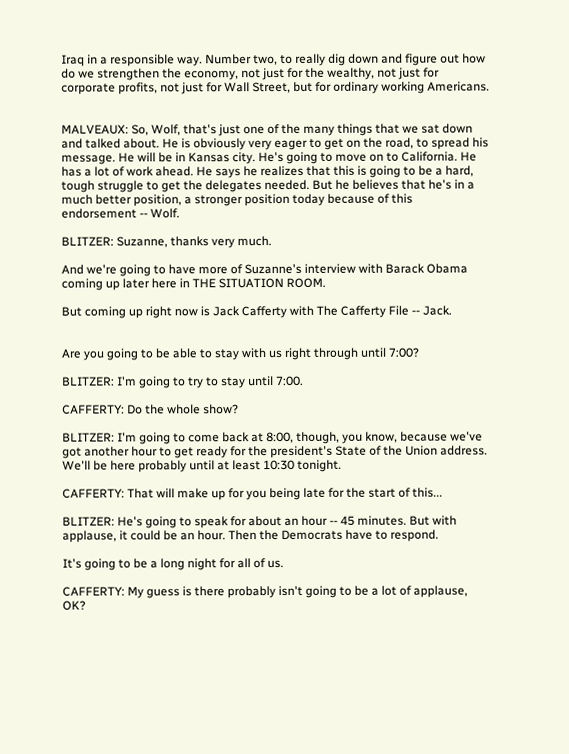Iraq in a responsible way. Number two, to really dig down and figure out how do we strengthen the economy, not just for the wealthy, not just for corporate profits, not just for Wall Street, but for ordinary working Americans.


MALVEAUX: So, Wolf, that's just one of the many things that we sat down and talked about. He is obviously very eager to get on the road, to spread his message. He will be in Kansas city. He's going to move on to California. He has a lot of work ahead. He says he realizes that this is going to be a hard, tough struggle to get the delegates needed. But he believes that he's in a much better position, a stronger position today because of this endorsement -- Wolf.

BLITZER: Suzanne, thanks very much.

And we're going to have more of Suzanne's interview with Barack Obama coming up later here in THE SITUATION ROOM.

But coming up right now is Jack Cafferty with The Cafferty File -- Jack.


Are you going to be able to stay with us right through until 7:00?

BLITZER: I'm going to try to stay until 7:00.

CAFFERTY: Do the whole show?

BLITZER: I'm going to come back at 8:00, though, you know, because we've got another hour to get ready for the president's State of the Union address. We'll be here probably until at least 10:30 tonight.

CAFFERTY: That will make up for you being late for the start of this...

BLITZER: He's going to speak for about an hour -- 45 minutes. But with applause, it could be an hour. Then the Democrats have to respond.

It's going to be a long night for all of us.

CAFFERTY: My guess is there probably isn't going to be a lot of applause, OK?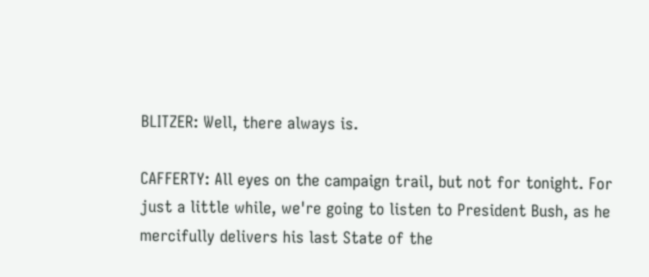BLITZER: Well, there always is.

CAFFERTY: All eyes on the campaign trail, but not for tonight. For just a little while, we're going to listen to President Bush, as he mercifully delivers his last State of the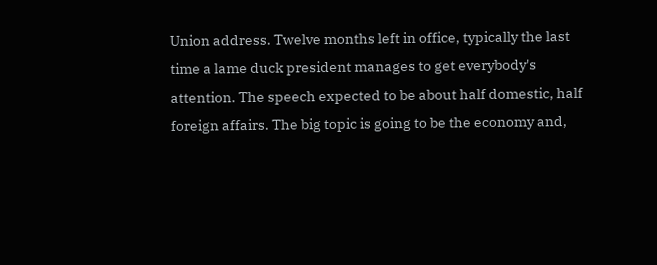Union address. Twelve months left in office, typically the last time a lame duck president manages to get everybody's attention. The speech expected to be about half domestic, half foreign affairs. The big topic is going to be the economy and,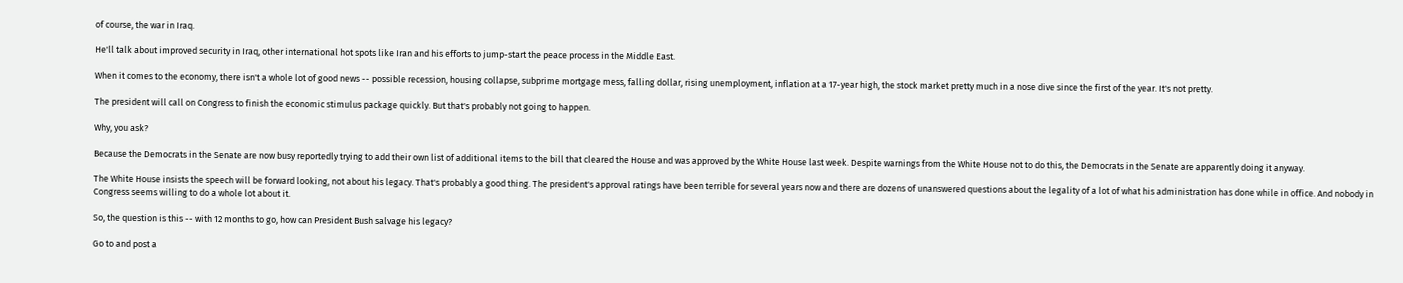of course, the war in Iraq.

He'll talk about improved security in Iraq, other international hot spots like Iran and his efforts to jump-start the peace process in the Middle East.

When it comes to the economy, there isn't a whole lot of good news -- possible recession, housing collapse, subprime mortgage mess, falling dollar, rising unemployment, inflation at a 17-year high, the stock market pretty much in a nose dive since the first of the year. It's not pretty.

The president will call on Congress to finish the economic stimulus package quickly. But that's probably not going to happen.

Why, you ask?

Because the Democrats in the Senate are now busy reportedly trying to add their own list of additional items to the bill that cleared the House and was approved by the White House last week. Despite warnings from the White House not to do this, the Democrats in the Senate are apparently doing it anyway.

The White House insists the speech will be forward looking, not about his legacy. That's probably a good thing. The president's approval ratings have been terrible for several years now and there are dozens of unanswered questions about the legality of a lot of what his administration has done while in office. And nobody in Congress seems willing to do a whole lot about it.

So, the question is this -- with 12 months to go, how can President Bush salvage his legacy?

Go to and post a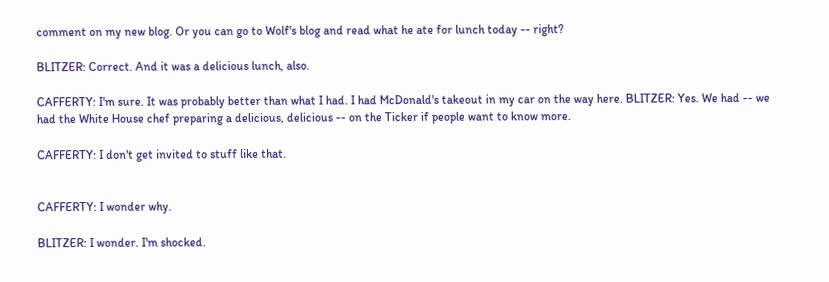comment on my new blog. Or you can go to Wolf's blog and read what he ate for lunch today -- right?

BLITZER: Correct. And it was a delicious lunch, also.

CAFFERTY: I'm sure. It was probably better than what I had. I had McDonald's takeout in my car on the way here. BLITZER: Yes. We had -- we had the White House chef preparing a delicious, delicious -- on the Ticker if people want to know more.

CAFFERTY: I don't get invited to stuff like that.


CAFFERTY: I wonder why.

BLITZER: I wonder. I'm shocked.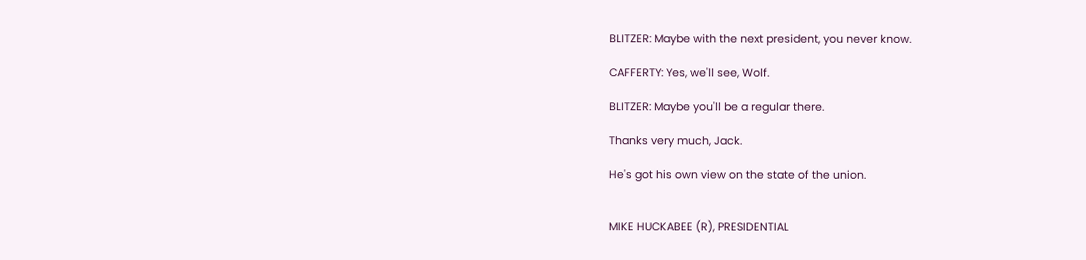BLITZER: Maybe with the next president, you never know.

CAFFERTY: Yes, we'll see, Wolf.

BLITZER: Maybe you'll be a regular there.

Thanks very much, Jack.

He's got his own view on the state of the union.


MIKE HUCKABEE (R), PRESIDENTIAL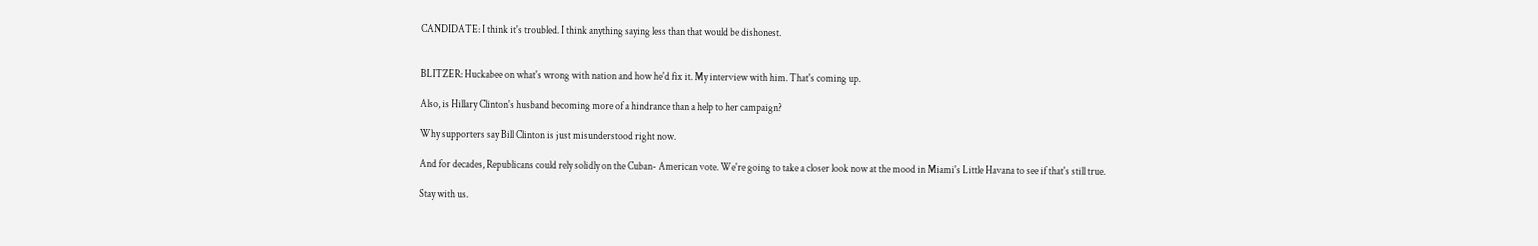CANDIDATE: I think it's troubled. I think anything saying less than that would be dishonest.


BLITZER: Huckabee on what's wrong with nation and how he'd fix it. My interview with him. That's coming up.

Also, is Hillary Clinton's husband becoming more of a hindrance than a help to her campaign?

Why supporters say Bill Clinton is just misunderstood right now.

And for decades, Republicans could rely solidly on the Cuban- American vote. We're going to take a closer look now at the mood in Miami's Little Havana to see if that's still true.

Stay with us.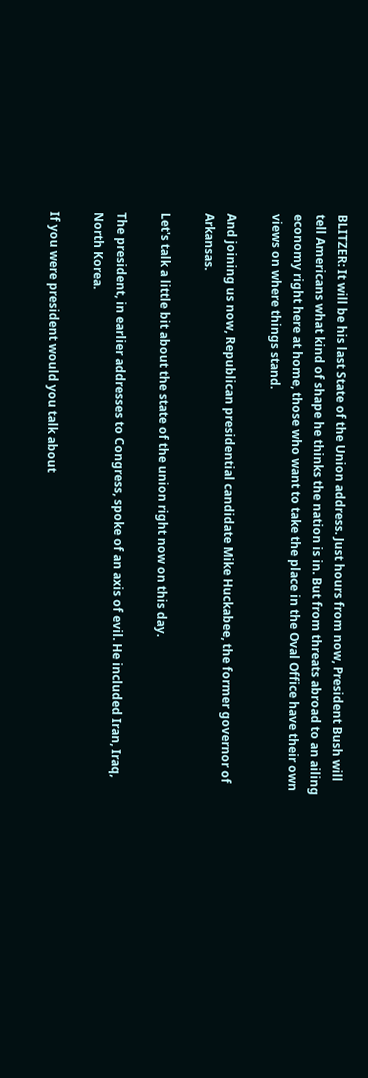BLITZER: It will be his last State of the Union address. Just hours from now, President Bush will tell Americans what kind of shape he thinks the nation is in. But from threats abroad to an ailing economy right here at home, those who want to take the place in the Oval Office have their own views on where things stand.

And joining us now, Republican presidential candidate Mike Huckabee, the former governor of Arkansas.

Let's talk a little bit about the state of the union right now on this day.

The president, in earlier addresses to Congress, spoke of an axis of evil. He included Iran, Iraq, North Korea.

If you were president would you talk about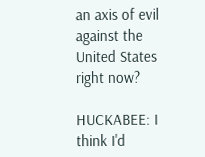an axis of evil against the United States right now?

HUCKABEE: I think I'd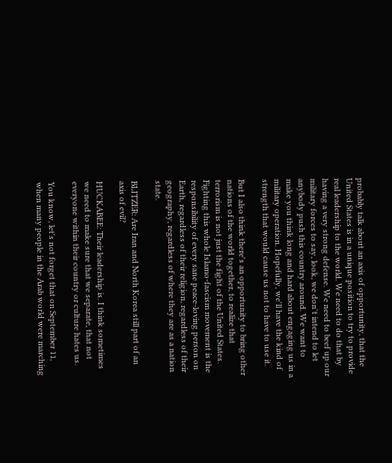probably talk about an axis of opportunity, that the United States is in a unique position to try to provide real leadership to the world. We need to do that by having a very strong defense. We need to beef up our military forces to say, look, we don't intend to let anybody push this country around. We want to make you think long and hard about engaging us in a military operation. Hopefully, we'll have the kind of strength that would cause us not to have to use it.

But I also think there's an opportunity to bring other nations of the world together, to realize that terrorism is not just the fight of the United States. Fighting this whole Islamo-fascism movement is the responsibility of every sane peace-loving person on Earth, regardless of their religion, regardless of their geography, regardless of where they are as a nation state.

BLITZER: Are Iran and North Korea still part of an axis of evil?

HUCKABEE: Their leadership is. I think sometimes we need to make sure that we separate, that not everyone within their country or culture hates us.

You know, let's not forget that on September 11, when many people in the Arab world were marching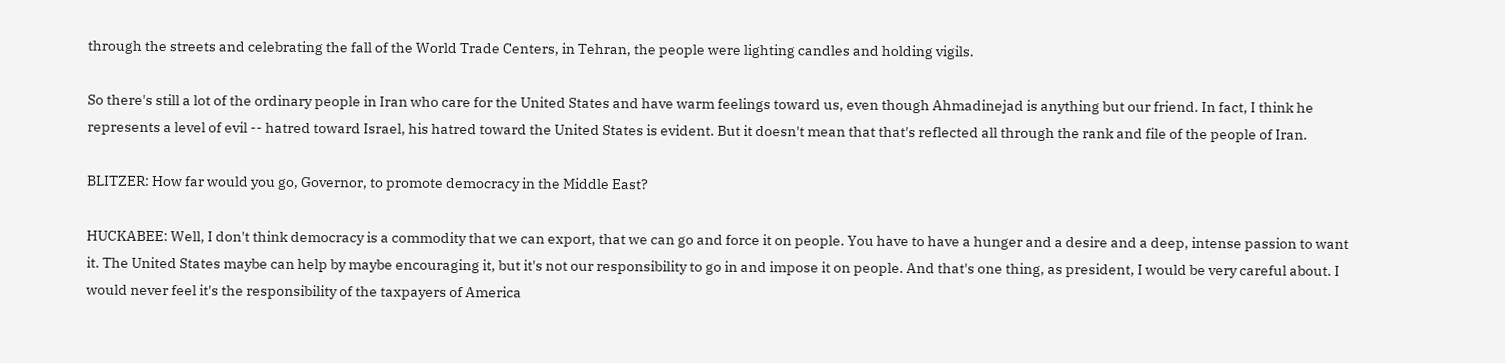through the streets and celebrating the fall of the World Trade Centers, in Tehran, the people were lighting candles and holding vigils.

So there's still a lot of the ordinary people in Iran who care for the United States and have warm feelings toward us, even though Ahmadinejad is anything but our friend. In fact, I think he represents a level of evil -- hatred toward Israel, his hatred toward the United States is evident. But it doesn't mean that that's reflected all through the rank and file of the people of Iran.

BLITZER: How far would you go, Governor, to promote democracy in the Middle East?

HUCKABEE: Well, I don't think democracy is a commodity that we can export, that we can go and force it on people. You have to have a hunger and a desire and a deep, intense passion to want it. The United States maybe can help by maybe encouraging it, but it's not our responsibility to go in and impose it on people. And that's one thing, as president, I would be very careful about. I would never feel it's the responsibility of the taxpayers of America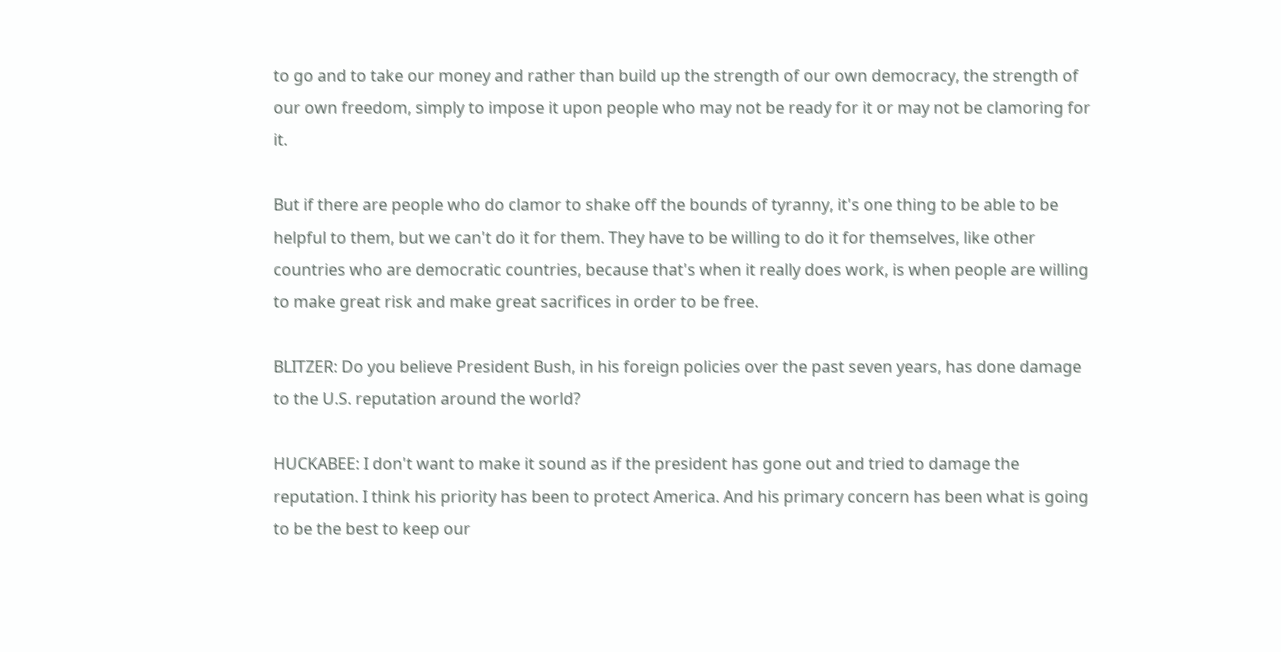to go and to take our money and rather than build up the strength of our own democracy, the strength of our own freedom, simply to impose it upon people who may not be ready for it or may not be clamoring for it.

But if there are people who do clamor to shake off the bounds of tyranny, it's one thing to be able to be helpful to them, but we can't do it for them. They have to be willing to do it for themselves, like other countries who are democratic countries, because that's when it really does work, is when people are willing to make great risk and make great sacrifices in order to be free.

BLITZER: Do you believe President Bush, in his foreign policies over the past seven years, has done damage to the U.S. reputation around the world?

HUCKABEE: I don't want to make it sound as if the president has gone out and tried to damage the reputation. I think his priority has been to protect America. And his primary concern has been what is going to be the best to keep our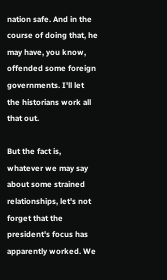nation safe. And in the course of doing that, he may have, you know, offended some foreign governments. I'll let the historians work all that out.

But the fact is, whatever we may say about some strained relationships, let's not forget that the president's focus has apparently worked. We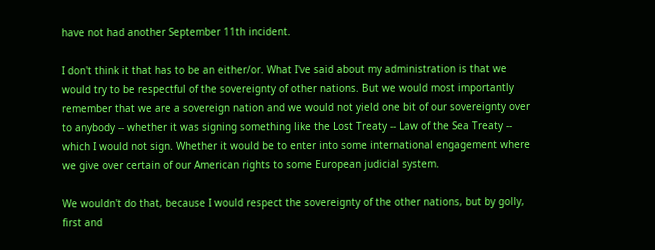have not had another September 11th incident.

I don't think it that has to be an either/or. What I've said about my administration is that we would try to be respectful of the sovereignty of other nations. But we would most importantly remember that we are a sovereign nation and we would not yield one bit of our sovereignty over to anybody -- whether it was signing something like the Lost Treaty -- Law of the Sea Treaty -- which I would not sign. Whether it would be to enter into some international engagement where we give over certain of our American rights to some European judicial system.

We wouldn't do that, because I would respect the sovereignty of the other nations, but by golly, first and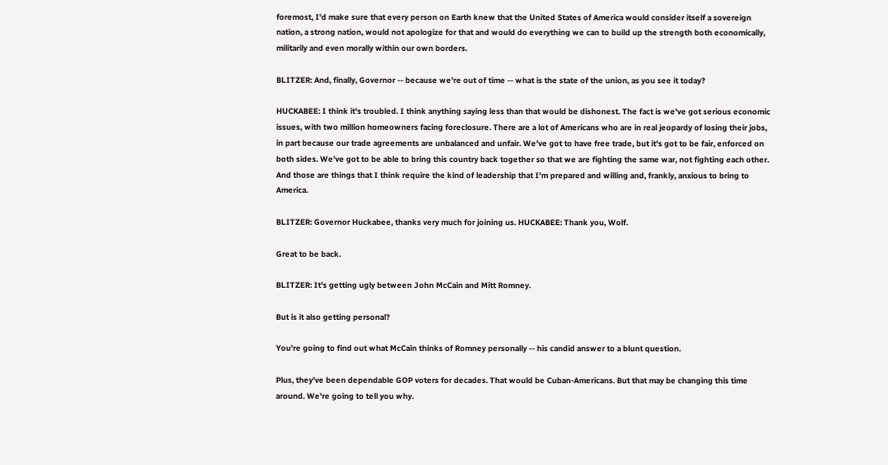foremost, I'd make sure that every person on Earth knew that the United States of America would consider itself a sovereign nation, a strong nation, would not apologize for that and would do everything we can to build up the strength both economically, militarily and even morally within our own borders.

BLITZER: And, finally, Governor -- because we're out of time -- what is the state of the union, as you see it today?

HUCKABEE: I think it's troubled. I think anything saying less than that would be dishonest. The fact is we've got serious economic issues, with two million homeowners facing foreclosure. There are a lot of Americans who are in real jeopardy of losing their jobs, in part because our trade agreements are unbalanced and unfair. We've got to have free trade, but it's got to be fair, enforced on both sides. We've got to be able to bring this country back together so that we are fighting the same war, not fighting each other. And those are things that I think require the kind of leadership that I'm prepared and willing and, frankly, anxious to bring to America.

BLITZER: Governor Huckabee, thanks very much for joining us. HUCKABEE: Thank you, Wolf.

Great to be back.

BLITZER: It's getting ugly between John McCain and Mitt Romney.

But is it also getting personal?

You're going to find out what McCain thinks of Romney personally -- his candid answer to a blunt question.

Plus, they've been dependable GOP voters for decades. That would be Cuban-Americans. But that may be changing this time around. We're going to tell you why.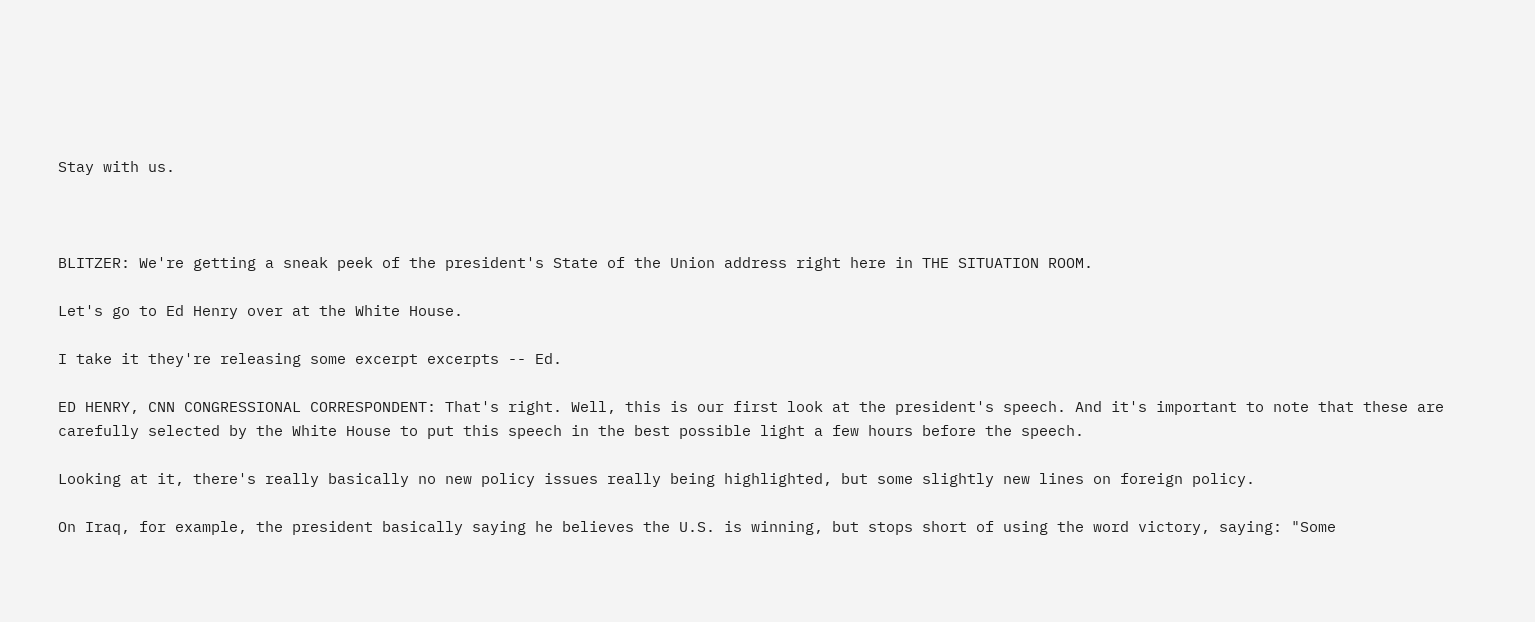Stay with us.



BLITZER: We're getting a sneak peek of the president's State of the Union address right here in THE SITUATION ROOM.

Let's go to Ed Henry over at the White House.

I take it they're releasing some excerpt excerpts -- Ed.

ED HENRY, CNN CONGRESSIONAL CORRESPONDENT: That's right. Well, this is our first look at the president's speech. And it's important to note that these are carefully selected by the White House to put this speech in the best possible light a few hours before the speech.

Looking at it, there's really basically no new policy issues really being highlighted, but some slightly new lines on foreign policy.

On Iraq, for example, the president basically saying he believes the U.S. is winning, but stops short of using the word victory, saying: "Some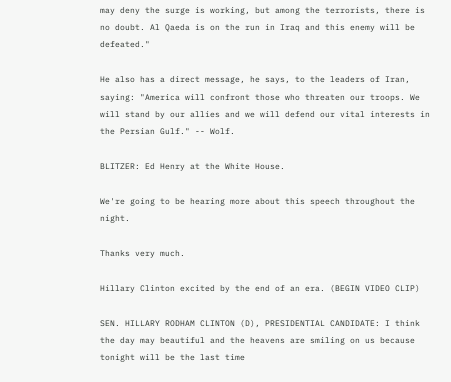may deny the surge is working, but among the terrorists, there is no doubt. Al Qaeda is on the run in Iraq and this enemy will be defeated."

He also has a direct message, he says, to the leaders of Iran, saying: "America will confront those who threaten our troops. We will stand by our allies and we will defend our vital interests in the Persian Gulf." -- Wolf.

BLITZER: Ed Henry at the White House.

We're going to be hearing more about this speech throughout the night.

Thanks very much.

Hillary Clinton excited by the end of an era. (BEGIN VIDEO CLIP)

SEN. HILLARY RODHAM CLINTON (D), PRESIDENTIAL CANDIDATE: I think the day may beautiful and the heavens are smiling on us because tonight will be the last time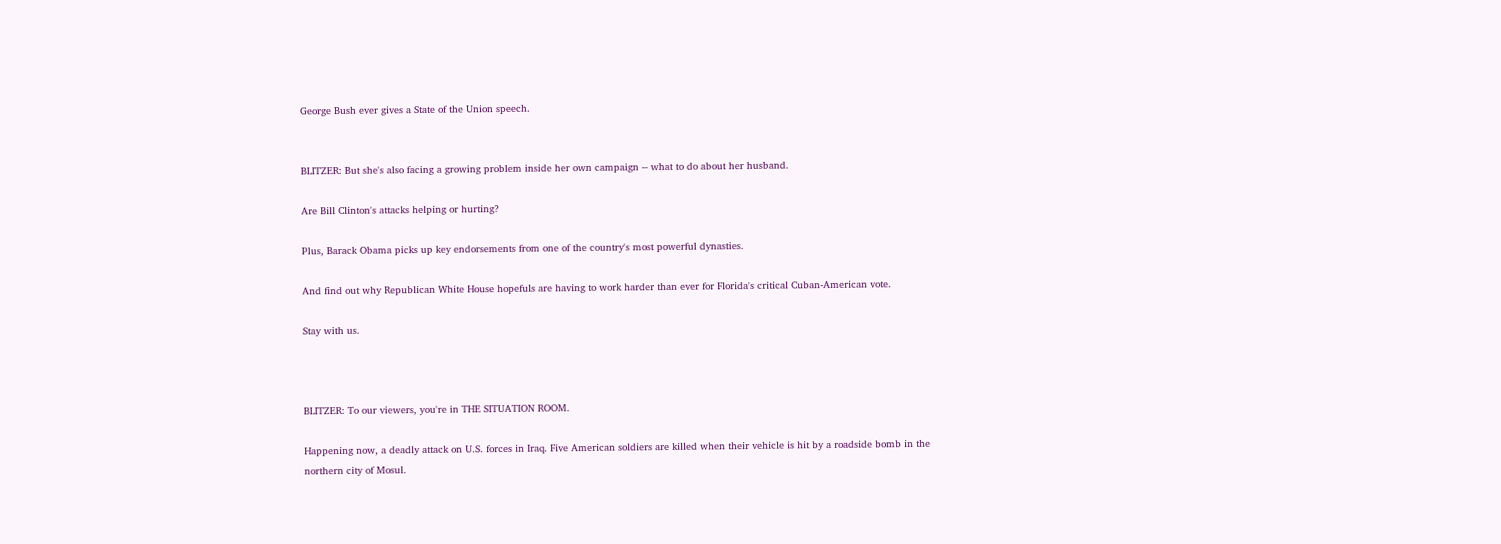George Bush ever gives a State of the Union speech.


BLITZER: But she's also facing a growing problem inside her own campaign -- what to do about her husband.

Are Bill Clinton's attacks helping or hurting?

Plus, Barack Obama picks up key endorsements from one of the country's most powerful dynasties.

And find out why Republican White House hopefuls are having to work harder than ever for Florida's critical Cuban-American vote.

Stay with us.



BLITZER: To our viewers, you're in THE SITUATION ROOM.

Happening now, a deadly attack on U.S. forces in Iraq. Five American soldiers are killed when their vehicle is hit by a roadside bomb in the northern city of Mosul.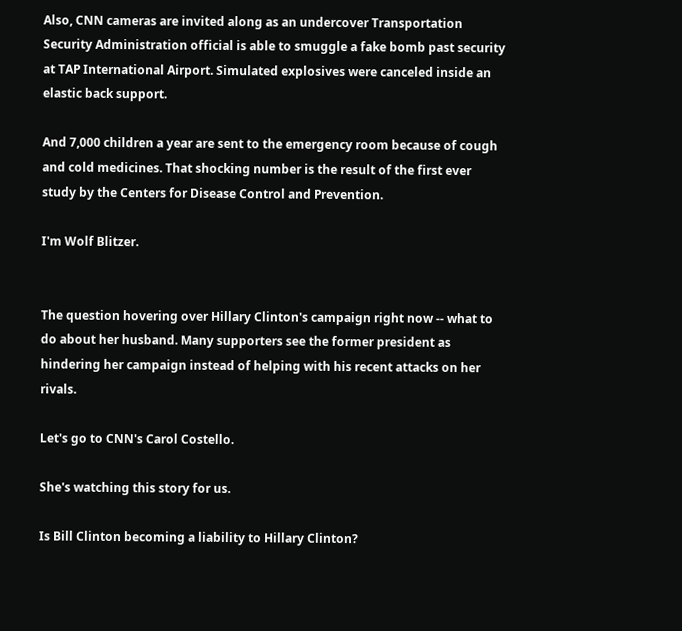Also, CNN cameras are invited along as an undercover Transportation Security Administration official is able to smuggle a fake bomb past security at TAP International Airport. Simulated explosives were canceled inside an elastic back support.

And 7,000 children a year are sent to the emergency room because of cough and cold medicines. That shocking number is the result of the first ever study by the Centers for Disease Control and Prevention.

I'm Wolf Blitzer.


The question hovering over Hillary Clinton's campaign right now -- what to do about her husband. Many supporters see the former president as hindering her campaign instead of helping with his recent attacks on her rivals.

Let's go to CNN's Carol Costello.

She's watching this story for us.

Is Bill Clinton becoming a liability to Hillary Clinton?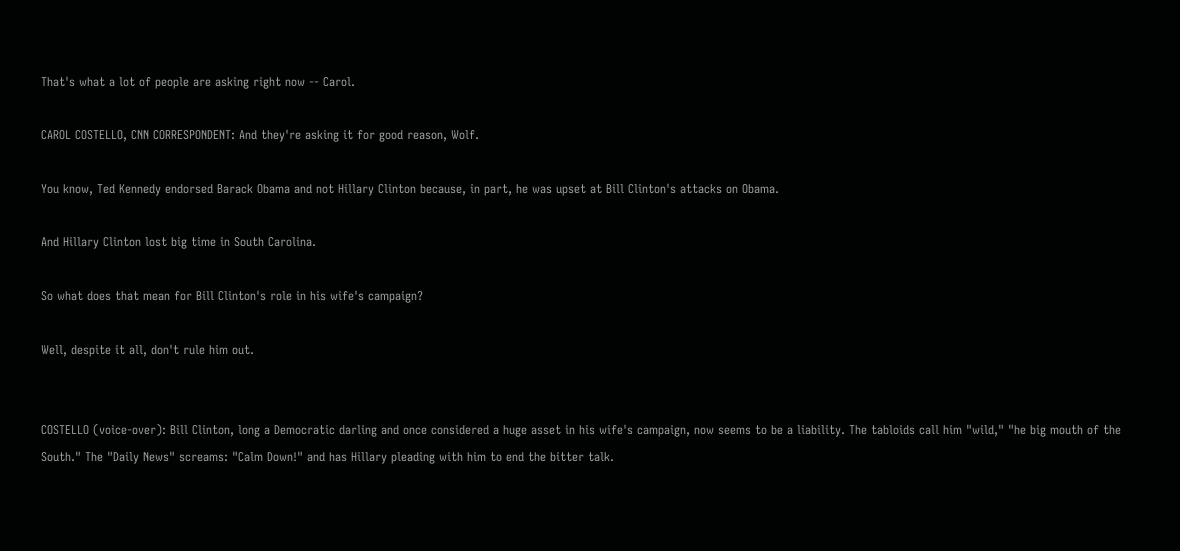That's what a lot of people are asking right now -- Carol.

CAROL COSTELLO, CNN CORRESPONDENT: And they're asking it for good reason, Wolf.

You know, Ted Kennedy endorsed Barack Obama and not Hillary Clinton because, in part, he was upset at Bill Clinton's attacks on Obama.

And Hillary Clinton lost big time in South Carolina.

So what does that mean for Bill Clinton's role in his wife's campaign?

Well, despite it all, don't rule him out.


COSTELLO (voice-over): Bill Clinton, long a Democratic darling and once considered a huge asset in his wife's campaign, now seems to be a liability. The tabloids call him "wild," "he big mouth of the South." The "Daily News" screams: "Calm Down!" and has Hillary pleading with him to end the bitter talk.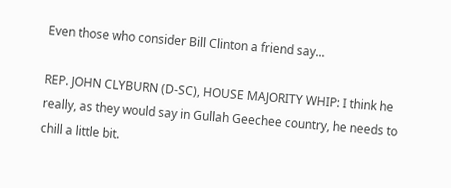Even those who consider Bill Clinton a friend say...

REP. JOHN CLYBURN (D-SC), HOUSE MAJORITY WHIP: I think he really, as they would say in Gullah Geechee country, he needs to chill a little bit.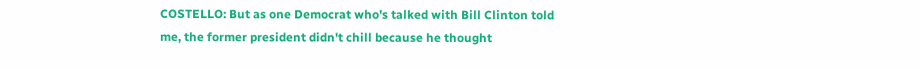COSTELLO: But as one Democrat who's talked with Bill Clinton told me, the former president didn't chill because he thought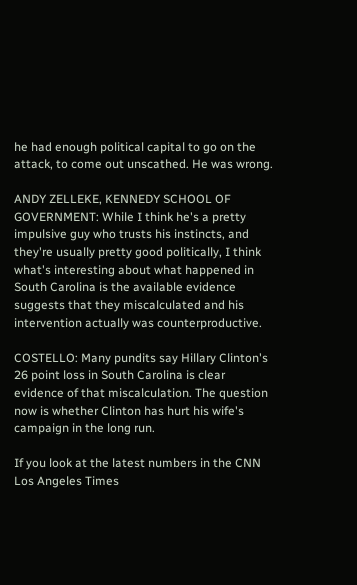he had enough political capital to go on the attack, to come out unscathed. He was wrong.

ANDY ZELLEKE, KENNEDY SCHOOL OF GOVERNMENT: While I think he's a pretty impulsive guy who trusts his instincts, and they're usually pretty good politically, I think what's interesting about what happened in South Carolina is the available evidence suggests that they miscalculated and his intervention actually was counterproductive.

COSTELLO: Many pundits say Hillary Clinton's 26 point loss in South Carolina is clear evidence of that miscalculation. The question now is whether Clinton has hurt his wife's campaign in the long run.

If you look at the latest numbers in the CNN Los Angeles Times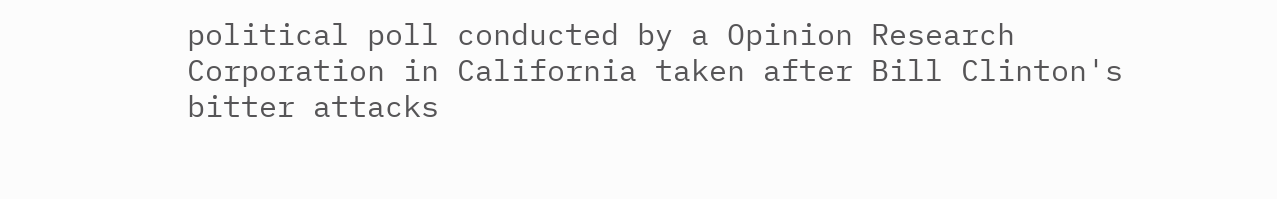political poll conducted by a Opinion Research Corporation in California taken after Bill Clinton's bitter attacks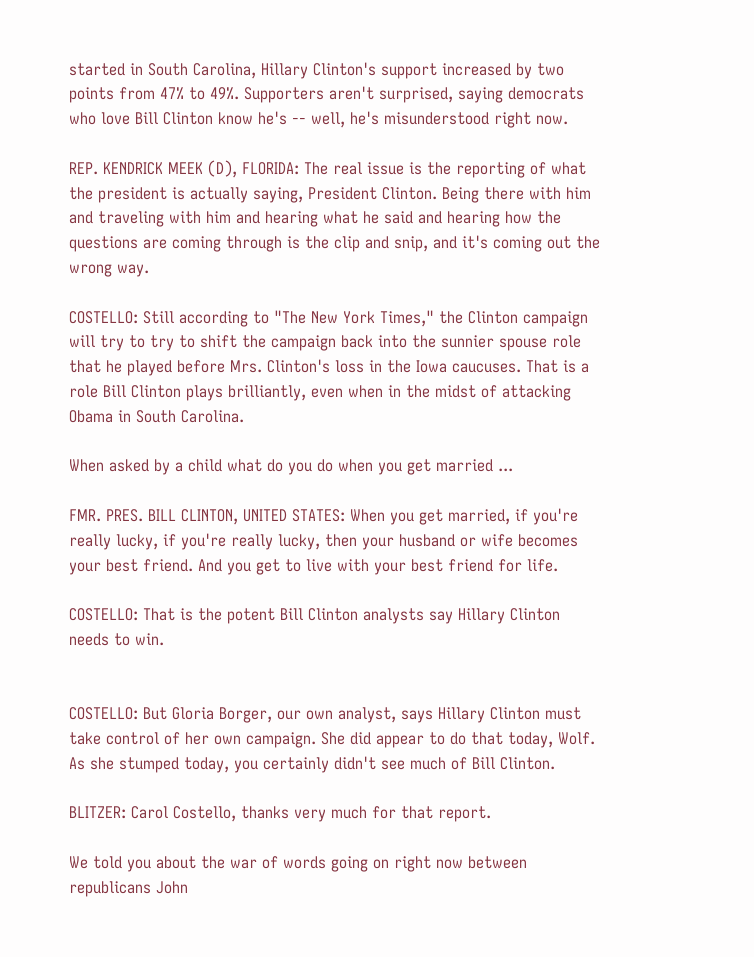started in South Carolina, Hillary Clinton's support increased by two points from 47% to 49%. Supporters aren't surprised, saying democrats who love Bill Clinton know he's -- well, he's misunderstood right now.

REP. KENDRICK MEEK (D), FLORIDA: The real issue is the reporting of what the president is actually saying, President Clinton. Being there with him and traveling with him and hearing what he said and hearing how the questions are coming through is the clip and snip, and it's coming out the wrong way.

COSTELLO: Still according to "The New York Times," the Clinton campaign will try to try to shift the campaign back into the sunnier spouse role that he played before Mrs. Clinton's loss in the Iowa caucuses. That is a role Bill Clinton plays brilliantly, even when in the midst of attacking Obama in South Carolina.

When asked by a child what do you do when you get married ...

FMR. PRES. BILL CLINTON, UNITED STATES: When you get married, if you're really lucky, if you're really lucky, then your husband or wife becomes your best friend. And you get to live with your best friend for life.

COSTELLO: That is the potent Bill Clinton analysts say Hillary Clinton needs to win.


COSTELLO: But Gloria Borger, our own analyst, says Hillary Clinton must take control of her own campaign. She did appear to do that today, Wolf. As she stumped today, you certainly didn't see much of Bill Clinton.

BLITZER: Carol Costello, thanks very much for that report.

We told you about the war of words going on right now between republicans John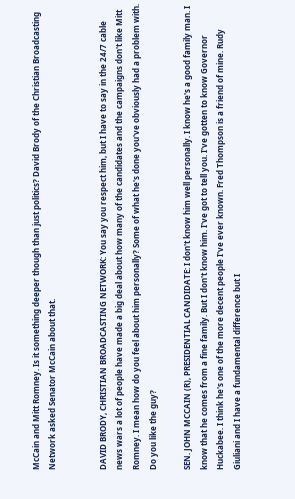McCain and Mitt Romney. Is it something deeper though than just politics? David Brody of the Christian Broadcasting Network asked Senator McCain about that.


DAVID BRODY, CHRISTIAN BROADCASTING NETWORK: You say you respect him, but I have to say in the 24/7 cable news wars a lot of people have made a big deal about how many of the candidates and the campaigns don't like Mitt Romney. I mean how do you feel about him personally? Some of what he's done you've obviously had a problem with. Do you like the guy?

SEN. JOHN MCCAIN (R), PRESIDENTIAL CANDIDATE: I don't know him well personally. I know he's a good family man. I know that he comes from a fine family. But I don't know him. I've got to tell you. I've gotten to know Governor Huckabee. I think he's one of the more decent people I've ever known. Fred Thompson is a friend of mine. Rudy Giuliani and I have a fundamental difference but I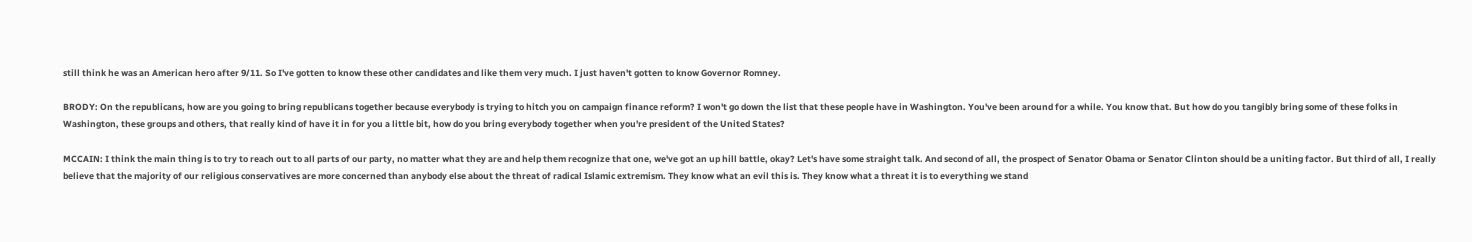still think he was an American hero after 9/11. So I've gotten to know these other candidates and like them very much. I just haven't gotten to know Governor Romney.

BRODY: On the republicans, how are you going to bring republicans together because everybody is trying to hitch you on campaign finance reform? I won't go down the list that these people have in Washington. You've been around for a while. You know that. But how do you tangibly bring some of these folks in Washington, these groups and others, that really kind of have it in for you a little bit, how do you bring everybody together when you're president of the United States?

MCCAIN: I think the main thing is to try to reach out to all parts of our party, no matter what they are and help them recognize that one, we've got an up hill battle, okay? Let's have some straight talk. And second of all, the prospect of Senator Obama or Senator Clinton should be a uniting factor. But third of all, I really believe that the majority of our religious conservatives are more concerned than anybody else about the threat of radical Islamic extremism. They know what an evil this is. They know what a threat it is to everything we stand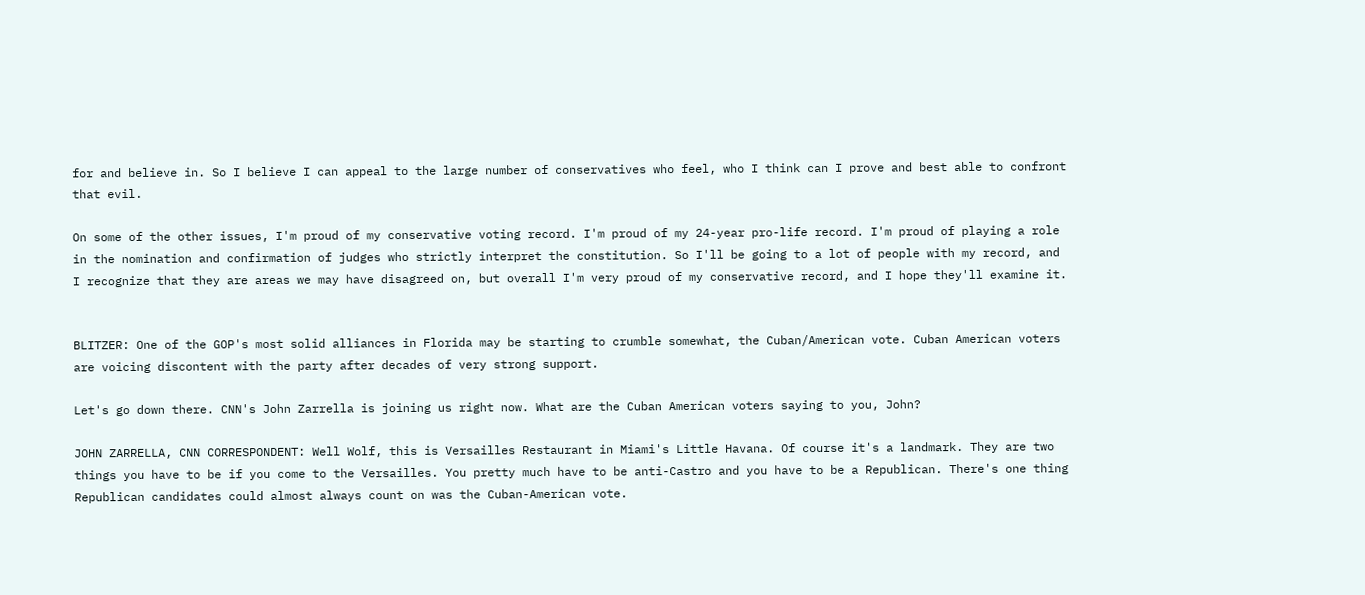for and believe in. So I believe I can appeal to the large number of conservatives who feel, who I think can I prove and best able to confront that evil.

On some of the other issues, I'm proud of my conservative voting record. I'm proud of my 24-year pro-life record. I'm proud of playing a role in the nomination and confirmation of judges who strictly interpret the constitution. So I'll be going to a lot of people with my record, and I recognize that they are areas we may have disagreed on, but overall I'm very proud of my conservative record, and I hope they'll examine it.


BLITZER: One of the GOP's most solid alliances in Florida may be starting to crumble somewhat, the Cuban/American vote. Cuban American voters are voicing discontent with the party after decades of very strong support.

Let's go down there. CNN's John Zarrella is joining us right now. What are the Cuban American voters saying to you, John?

JOHN ZARRELLA, CNN CORRESPONDENT: Well Wolf, this is Versailles Restaurant in Miami's Little Havana. Of course it's a landmark. They are two things you have to be if you come to the Versailles. You pretty much have to be anti-Castro and you have to be a Republican. There's one thing Republican candidates could almost always count on was the Cuban-American vote.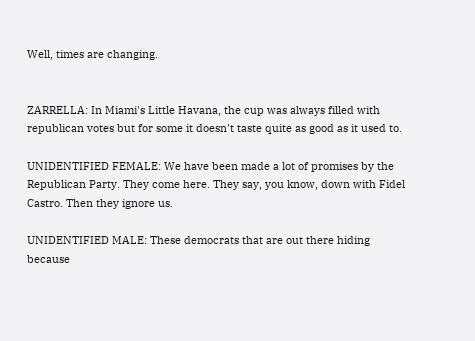Well, times are changing.


ZARRELLA: In Miami's Little Havana, the cup was always filled with republican votes but for some it doesn't taste quite as good as it used to.

UNIDENTIFIED FEMALE: We have been made a lot of promises by the Republican Party. They come here. They say, you know, down with Fidel Castro. Then they ignore us.

UNIDENTIFIED MALE: These democrats that are out there hiding because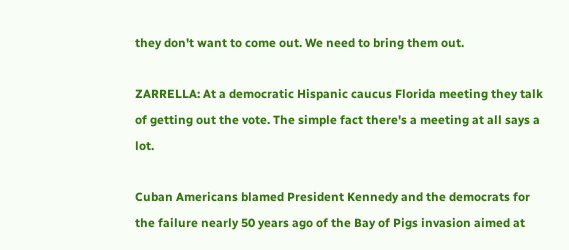they don't want to come out. We need to bring them out.

ZARRELLA: At a democratic Hispanic caucus Florida meeting they talk of getting out the vote. The simple fact there's a meeting at all says a lot.

Cuban Americans blamed President Kennedy and the democrats for the failure nearly 50 years ago of the Bay of Pigs invasion aimed at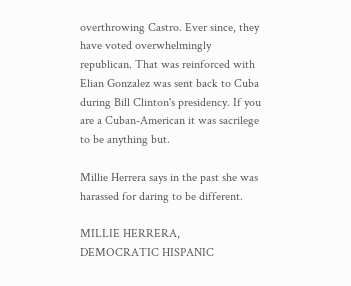overthrowing Castro. Ever since, they have voted overwhelmingly republican. That was reinforced with Elian Gonzalez was sent back to Cuba during Bill Clinton's presidency. If you are a Cuban-American it was sacrilege to be anything but.

Millie Herrera says in the past she was harassed for daring to be different.

MILLIE HERRERA, DEMOCRATIC HISPANIC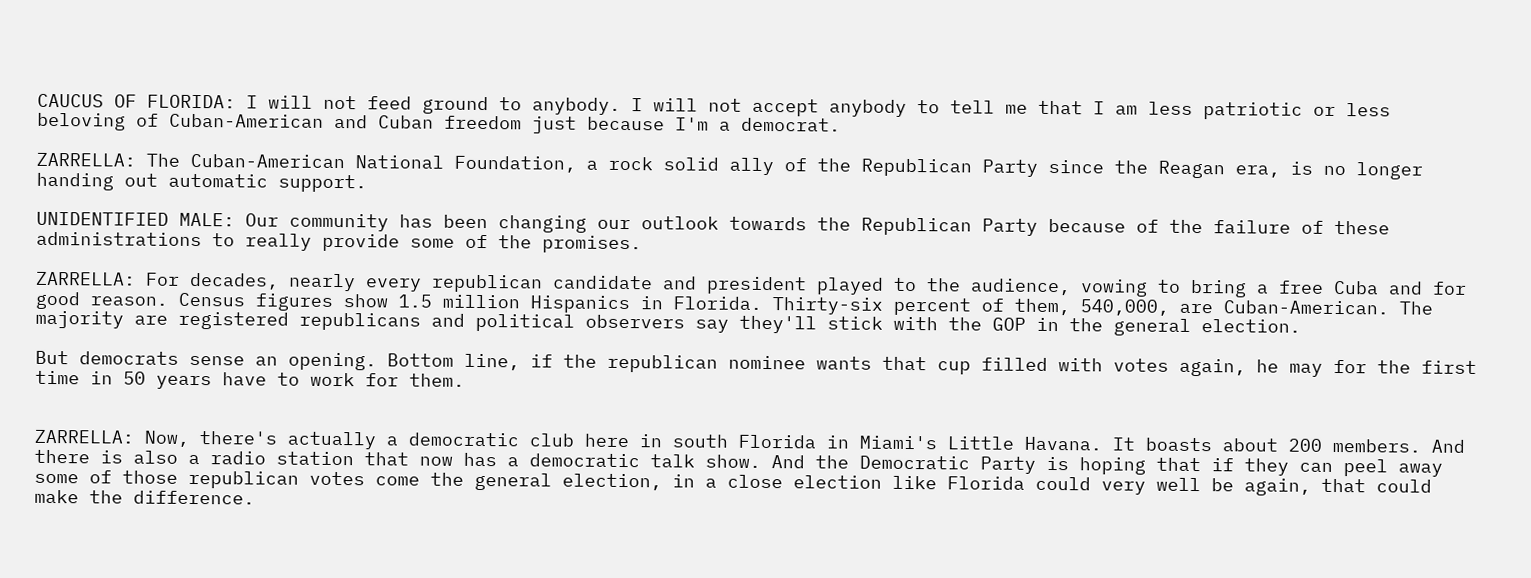CAUCUS OF FLORIDA: I will not feed ground to anybody. I will not accept anybody to tell me that I am less patriotic or less beloving of Cuban-American and Cuban freedom just because I'm a democrat.

ZARRELLA: The Cuban-American National Foundation, a rock solid ally of the Republican Party since the Reagan era, is no longer handing out automatic support.

UNIDENTIFIED MALE: Our community has been changing our outlook towards the Republican Party because of the failure of these administrations to really provide some of the promises.

ZARRELLA: For decades, nearly every republican candidate and president played to the audience, vowing to bring a free Cuba and for good reason. Census figures show 1.5 million Hispanics in Florida. Thirty-six percent of them, 540,000, are Cuban-American. The majority are registered republicans and political observers say they'll stick with the GOP in the general election.

But democrats sense an opening. Bottom line, if the republican nominee wants that cup filled with votes again, he may for the first time in 50 years have to work for them.


ZARRELLA: Now, there's actually a democratic club here in south Florida in Miami's Little Havana. It boasts about 200 members. And there is also a radio station that now has a democratic talk show. And the Democratic Party is hoping that if they can peel away some of those republican votes come the general election, in a close election like Florida could very well be again, that could make the difference.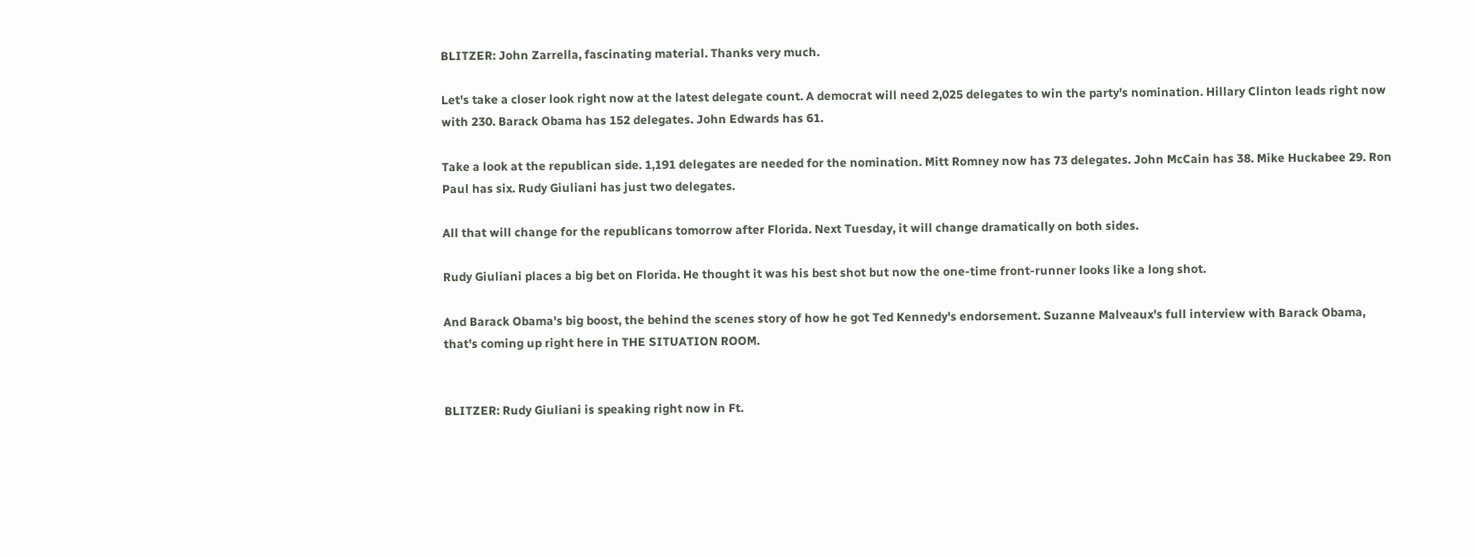BLITZER: John Zarrella, fascinating material. Thanks very much.

Let's take a closer look right now at the latest delegate count. A democrat will need 2,025 delegates to win the party's nomination. Hillary Clinton leads right now with 230. Barack Obama has 152 delegates. John Edwards has 61.

Take a look at the republican side. 1,191 delegates are needed for the nomination. Mitt Romney now has 73 delegates. John McCain has 38. Mike Huckabee 29. Ron Paul has six. Rudy Giuliani has just two delegates.

All that will change for the republicans tomorrow after Florida. Next Tuesday, it will change dramatically on both sides.

Rudy Giuliani places a big bet on Florida. He thought it was his best shot but now the one-time front-runner looks like a long shot.

And Barack Obama's big boost, the behind the scenes story of how he got Ted Kennedy's endorsement. Suzanne Malveaux's full interview with Barack Obama, that's coming up right here in THE SITUATION ROOM.


BLITZER: Rudy Giuliani is speaking right now in Ft.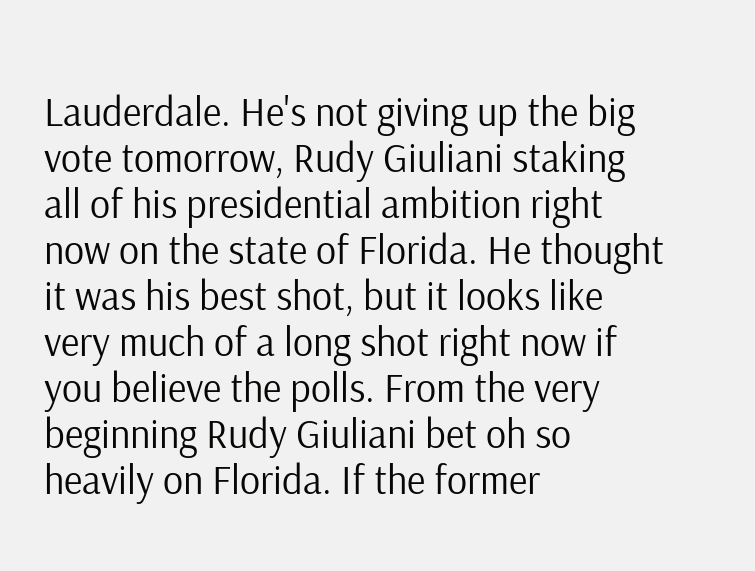Lauderdale. He's not giving up the big vote tomorrow, Rudy Giuliani staking all of his presidential ambition right now on the state of Florida. He thought it was his best shot, but it looks like very much of a long shot right now if you believe the polls. From the very beginning Rudy Giuliani bet oh so heavily on Florida. If the former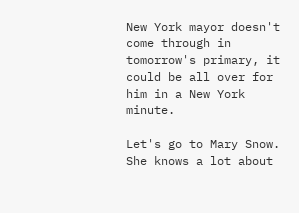New York mayor doesn't come through in tomorrow's primary, it could be all over for him in a New York minute.

Let's go to Mary Snow. She knows a lot about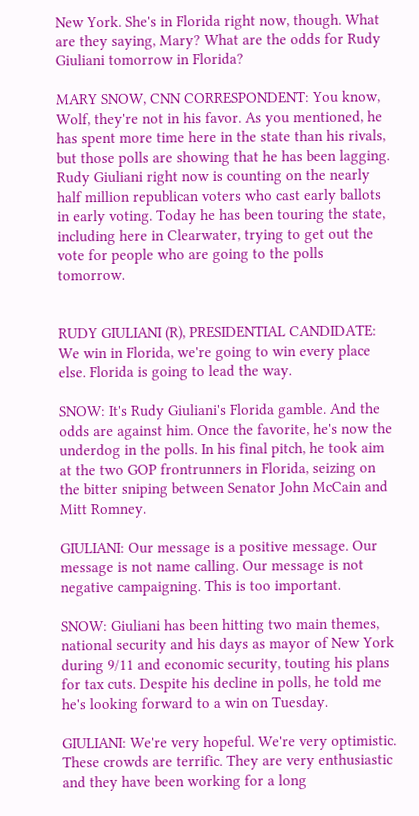New York. She's in Florida right now, though. What are they saying, Mary? What are the odds for Rudy Giuliani tomorrow in Florida?

MARY SNOW, CNN CORRESPONDENT: You know, Wolf, they're not in his favor. As you mentioned, he has spent more time here in the state than his rivals, but those polls are showing that he has been lagging. Rudy Giuliani right now is counting on the nearly half million republican voters who cast early ballots in early voting. Today he has been touring the state, including here in Clearwater, trying to get out the vote for people who are going to the polls tomorrow.


RUDY GIULIANI (R), PRESIDENTIAL CANDIDATE: We win in Florida, we're going to win every place else. Florida is going to lead the way.

SNOW: It's Rudy Giuliani's Florida gamble. And the odds are against him. Once the favorite, he's now the underdog in the polls. In his final pitch, he took aim at the two GOP frontrunners in Florida, seizing on the bitter sniping between Senator John McCain and Mitt Romney.

GIULIANI: Our message is a positive message. Our message is not name calling. Our message is not negative campaigning. This is too important.

SNOW: Giuliani has been hitting two main themes, national security and his days as mayor of New York during 9/11 and economic security, touting his plans for tax cuts. Despite his decline in polls, he told me he's looking forward to a win on Tuesday.

GIULIANI: We're very hopeful. We're very optimistic. These crowds are terrific. They are very enthusiastic and they have been working for a long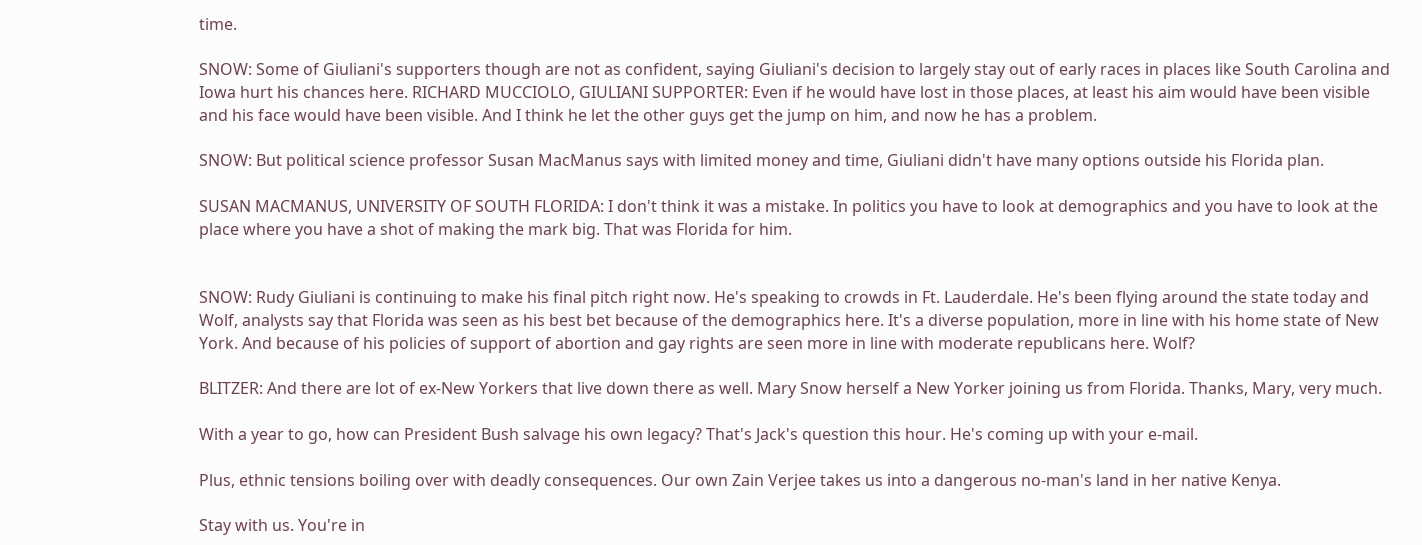time.

SNOW: Some of Giuliani's supporters though are not as confident, saying Giuliani's decision to largely stay out of early races in places like South Carolina and Iowa hurt his chances here. RICHARD MUCCIOLO, GIULIANI SUPPORTER: Even if he would have lost in those places, at least his aim would have been visible and his face would have been visible. And I think he let the other guys get the jump on him, and now he has a problem.

SNOW: But political science professor Susan MacManus says with limited money and time, Giuliani didn't have many options outside his Florida plan.

SUSAN MACMANUS, UNIVERSITY OF SOUTH FLORIDA: I don't think it was a mistake. In politics you have to look at demographics and you have to look at the place where you have a shot of making the mark big. That was Florida for him.


SNOW: Rudy Giuliani is continuing to make his final pitch right now. He's speaking to crowds in Ft. Lauderdale. He's been flying around the state today and Wolf, analysts say that Florida was seen as his best bet because of the demographics here. It's a diverse population, more in line with his home state of New York. And because of his policies of support of abortion and gay rights are seen more in line with moderate republicans here. Wolf?

BLITZER: And there are lot of ex-New Yorkers that live down there as well. Mary Snow herself a New Yorker joining us from Florida. Thanks, Mary, very much.

With a year to go, how can President Bush salvage his own legacy? That's Jack's question this hour. He's coming up with your e-mail.

Plus, ethnic tensions boiling over with deadly consequences. Our own Zain Verjee takes us into a dangerous no-man's land in her native Kenya.

Stay with us. You're in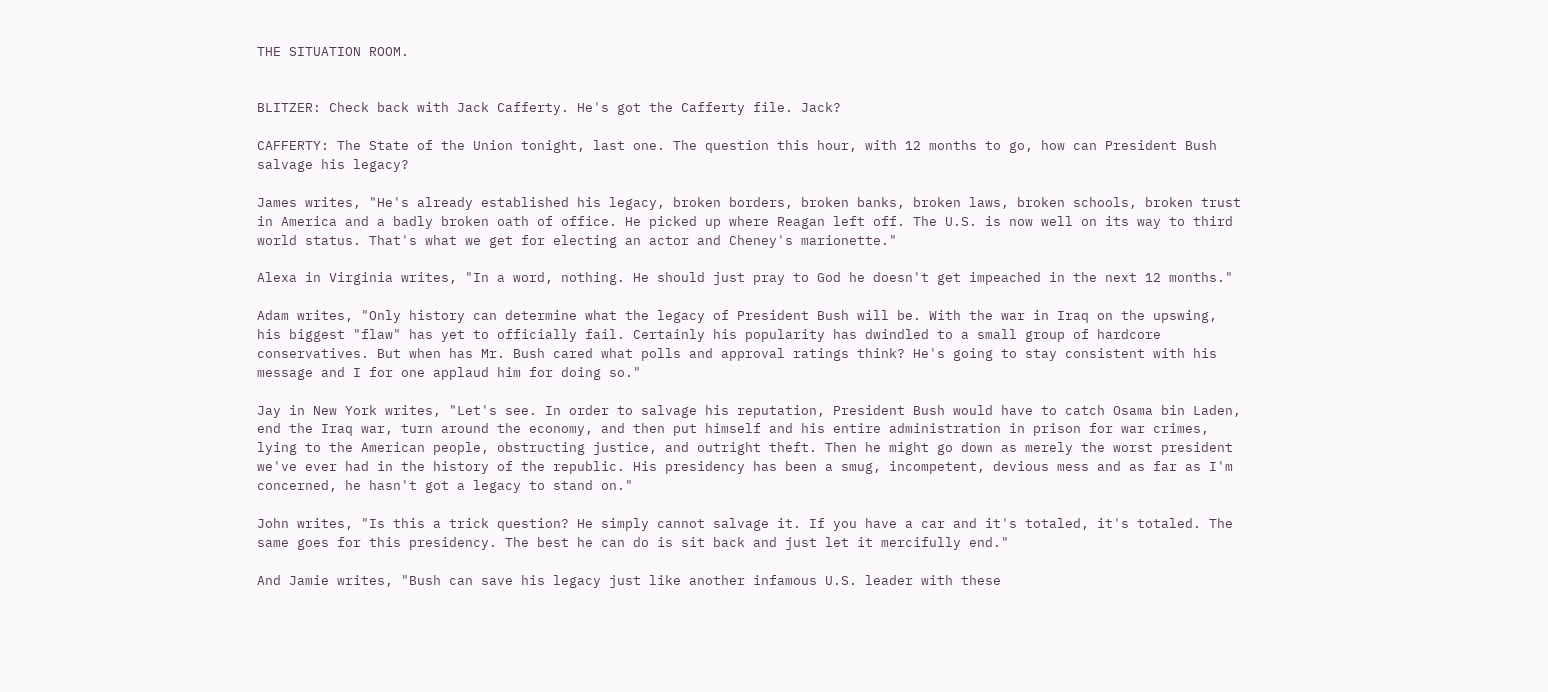THE SITUATION ROOM.


BLITZER: Check back with Jack Cafferty. He's got the Cafferty file. Jack?

CAFFERTY: The State of the Union tonight, last one. The question this hour, with 12 months to go, how can President Bush salvage his legacy?

James writes, "He's already established his legacy, broken borders, broken banks, broken laws, broken schools, broken trust in America and a badly broken oath of office. He picked up where Reagan left off. The U.S. is now well on its way to third world status. That's what we get for electing an actor and Cheney's marionette."

Alexa in Virginia writes, "In a word, nothing. He should just pray to God he doesn't get impeached in the next 12 months."

Adam writes, "Only history can determine what the legacy of President Bush will be. With the war in Iraq on the upswing, his biggest "flaw" has yet to officially fail. Certainly his popularity has dwindled to a small group of hardcore conservatives. But when has Mr. Bush cared what polls and approval ratings think? He's going to stay consistent with his message and I for one applaud him for doing so."

Jay in New York writes, "Let's see. In order to salvage his reputation, President Bush would have to catch Osama bin Laden, end the Iraq war, turn around the economy, and then put himself and his entire administration in prison for war crimes, lying to the American people, obstructing justice, and outright theft. Then he might go down as merely the worst president we've ever had in the history of the republic. His presidency has been a smug, incompetent, devious mess and as far as I'm concerned, he hasn't got a legacy to stand on."

John writes, "Is this a trick question? He simply cannot salvage it. If you have a car and it's totaled, it's totaled. The same goes for this presidency. The best he can do is sit back and just let it mercifully end."

And Jamie writes, "Bush can save his legacy just like another infamous U.S. leader with these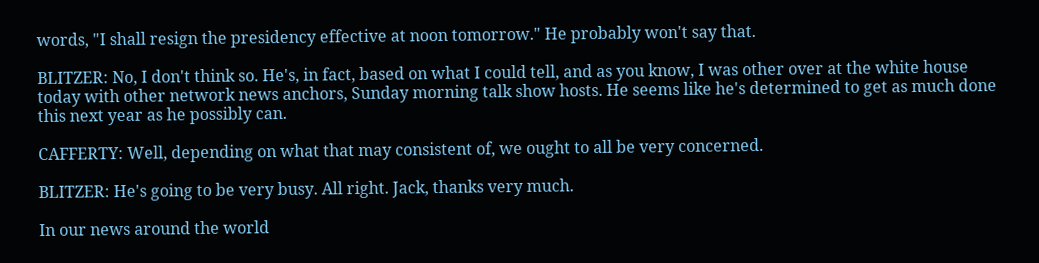words, "I shall resign the presidency effective at noon tomorrow." He probably won't say that.

BLITZER: No, I don't think so. He's, in fact, based on what I could tell, and as you know, I was other over at the white house today with other network news anchors, Sunday morning talk show hosts. He seems like he's determined to get as much done this next year as he possibly can.

CAFFERTY: Well, depending on what that may consistent of, we ought to all be very concerned.

BLITZER: He's going to be very busy. All right. Jack, thanks very much.

In our news around the world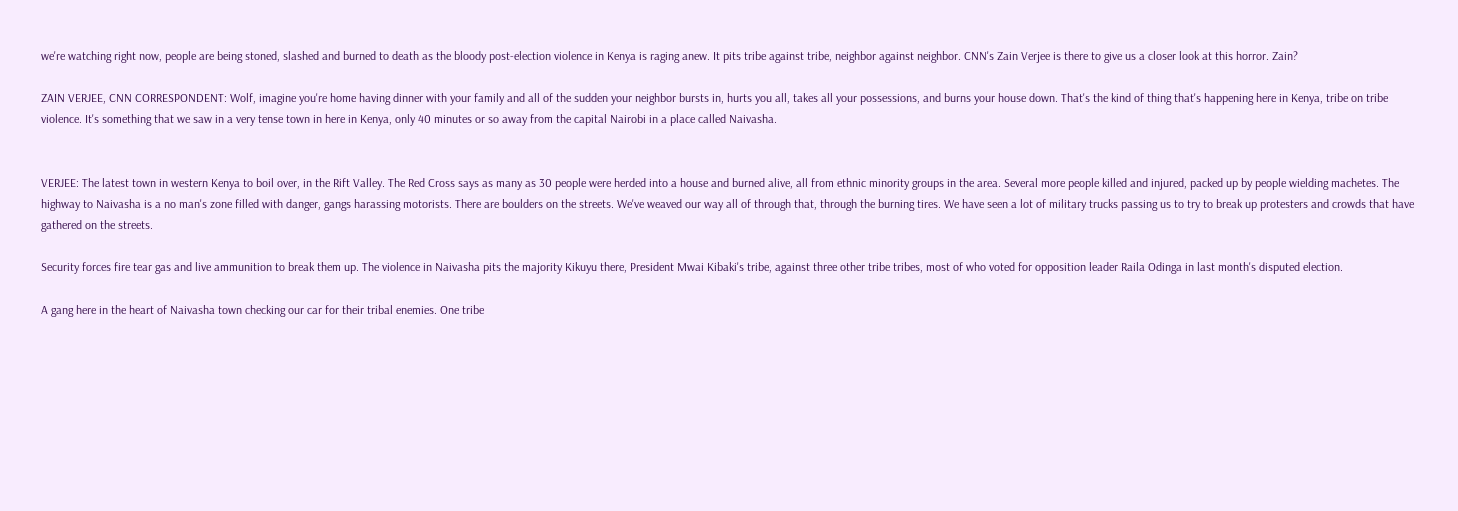we're watching right now, people are being stoned, slashed and burned to death as the bloody post-election violence in Kenya is raging anew. It pits tribe against tribe, neighbor against neighbor. CNN's Zain Verjee is there to give us a closer look at this horror. Zain?

ZAIN VERJEE, CNN CORRESPONDENT: Wolf, imagine you're home having dinner with your family and all of the sudden your neighbor bursts in, hurts you all, takes all your possessions, and burns your house down. That's the kind of thing that's happening here in Kenya, tribe on tribe violence. It's something that we saw in a very tense town in here in Kenya, only 40 minutes or so away from the capital Nairobi in a place called Naivasha.


VERJEE: The latest town in western Kenya to boil over, in the Rift Valley. The Red Cross says as many as 30 people were herded into a house and burned alive, all from ethnic minority groups in the area. Several more people killed and injured, packed up by people wielding machetes. The highway to Naivasha is a no man's zone filled with danger, gangs harassing motorists. There are boulders on the streets. We've weaved our way all of through that, through the burning tires. We have seen a lot of military trucks passing us to try to break up protesters and crowds that have gathered on the streets.

Security forces fire tear gas and live ammunition to break them up. The violence in Naivasha pits the majority Kikuyu there, President Mwai Kibaki's tribe, against three other tribe tribes, most of who voted for opposition leader Raila Odinga in last month's disputed election.

A gang here in the heart of Naivasha town checking our car for their tribal enemies. One tribe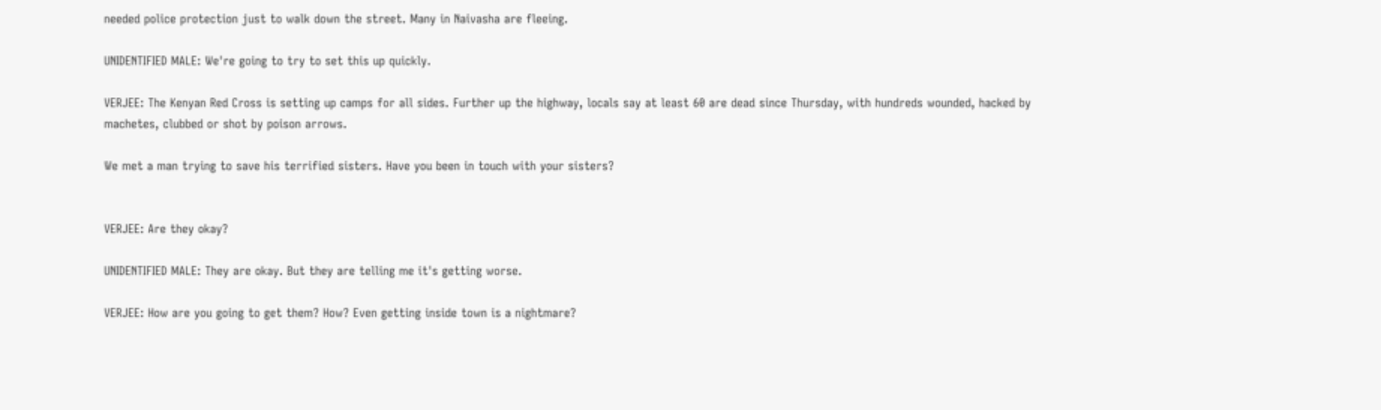needed police protection just to walk down the street. Many in Naivasha are fleeing.

UNIDENTIFIED MALE: We're going to try to set this up quickly.

VERJEE: The Kenyan Red Cross is setting up camps for all sides. Further up the highway, locals say at least 60 are dead since Thursday, with hundreds wounded, hacked by machetes, clubbed or shot by poison arrows.

We met a man trying to save his terrified sisters. Have you been in touch with your sisters?


VERJEE: Are they okay?

UNIDENTIFIED MALE: They are okay. But they are telling me it's getting worse.

VERJEE: How are you going to get them? How? Even getting inside town is a nightmare?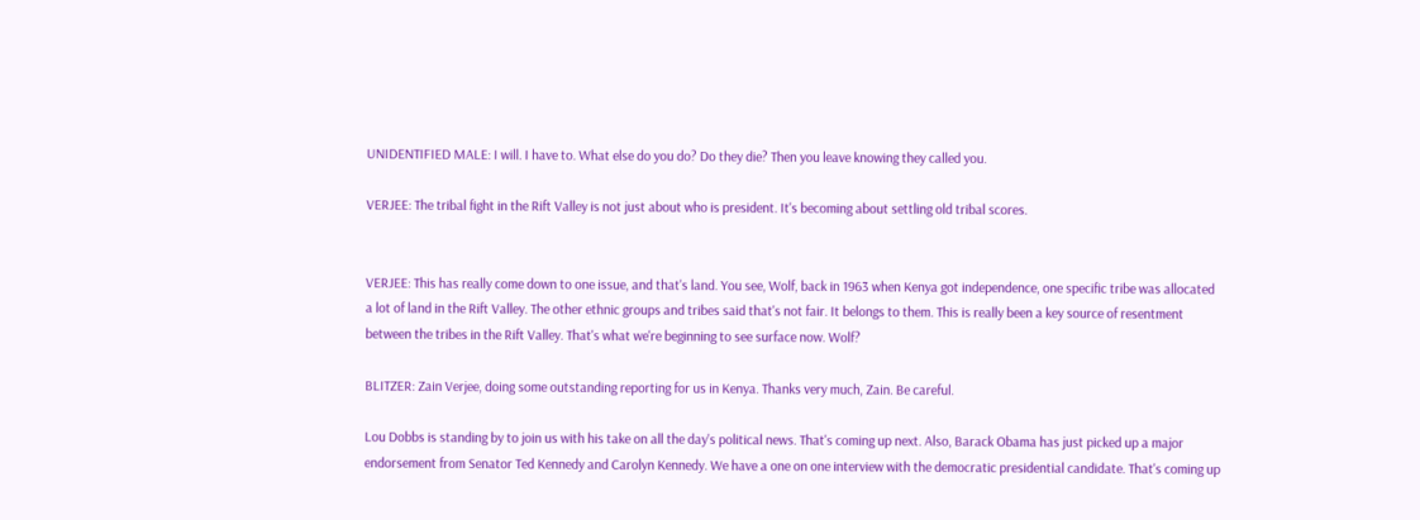UNIDENTIFIED MALE: I will. I have to. What else do you do? Do they die? Then you leave knowing they called you.

VERJEE: The tribal fight in the Rift Valley is not just about who is president. It's becoming about settling old tribal scores.


VERJEE: This has really come down to one issue, and that's land. You see, Wolf, back in 1963 when Kenya got independence, one specific tribe was allocated a lot of land in the Rift Valley. The other ethnic groups and tribes said that's not fair. It belongs to them. This is really been a key source of resentment between the tribes in the Rift Valley. That's what we're beginning to see surface now. Wolf?

BLITZER: Zain Verjee, doing some outstanding reporting for us in Kenya. Thanks very much, Zain. Be careful.

Lou Dobbs is standing by to join us with his take on all the day's political news. That's coming up next. Also, Barack Obama has just picked up a major endorsement from Senator Ted Kennedy and Carolyn Kennedy. We have a one on one interview with the democratic presidential candidate. That's coming up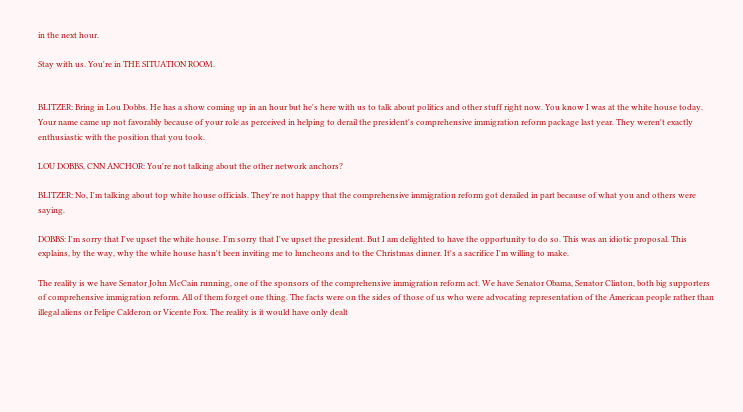in the next hour.

Stay with us. You're in THE SITUATION ROOM.


BLITZER: Bring in Lou Dobbs. He has a show coming up in an hour but he's here with us to talk about politics and other stuff right now. You know I was at the white house today. Your name came up not favorably because of your role as perceived in helping to derail the president's comprehensive immigration reform package last year. They weren't exactly enthusiastic with the position that you took.

LOU DOBBS, CNN ANCHOR: You're not talking about the other network anchors?

BLITZER: No, I'm talking about top white house officials. They're not happy that the comprehensive immigration reform got derailed in part because of what you and others were saying.

DOBBS: I'm sorry that I've upset the white house. I'm sorry that I've upset the president. But I am delighted to have the opportunity to do so. This was an idiotic proposal. This explains, by the way, why the white house hasn't been inviting me to luncheons and to the Christmas dinner. It's a sacrifice I'm willing to make.

The reality is we have Senator John McCain running, one of the sponsors of the comprehensive immigration reform act. We have Senator Obama, Senator Clinton, both big supporters of comprehensive immigration reform. All of them forget one thing. The facts were on the sides of those of us who were advocating representation of the American people rather than illegal aliens or Felipe Calderon or Vicente Fox. The reality is it would have only dealt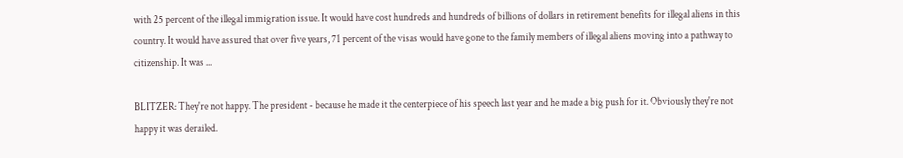with 25 percent of the illegal immigration issue. It would have cost hundreds and hundreds of billions of dollars in retirement benefits for illegal aliens in this country. It would have assured that over five years, 71 percent of the visas would have gone to the family members of illegal aliens moving into a pathway to citizenship. It was ...

BLITZER: They're not happy. The president - because he made it the centerpiece of his speech last year and he made a big push for it. Obviously they're not happy it was derailed.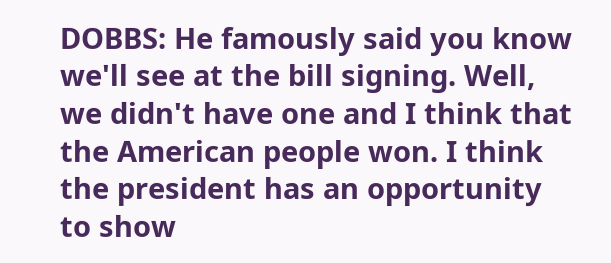DOBBS: He famously said you know we'll see at the bill signing. Well, we didn't have one and I think that the American people won. I think the president has an opportunity to show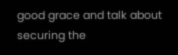good grace and talk about securing the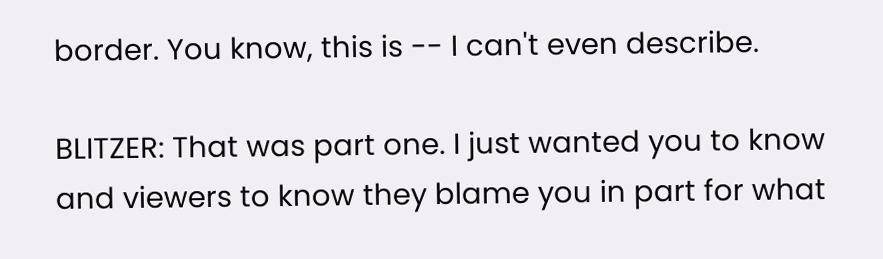border. You know, this is -- I can't even describe.

BLITZER: That was part one. I just wanted you to know and viewers to know they blame you in part for what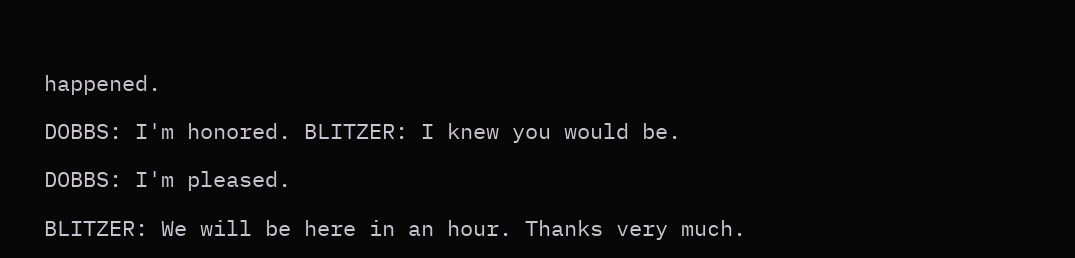happened.

DOBBS: I'm honored. BLITZER: I knew you would be.

DOBBS: I'm pleased.

BLITZER: We will be here in an hour. Thanks very much.